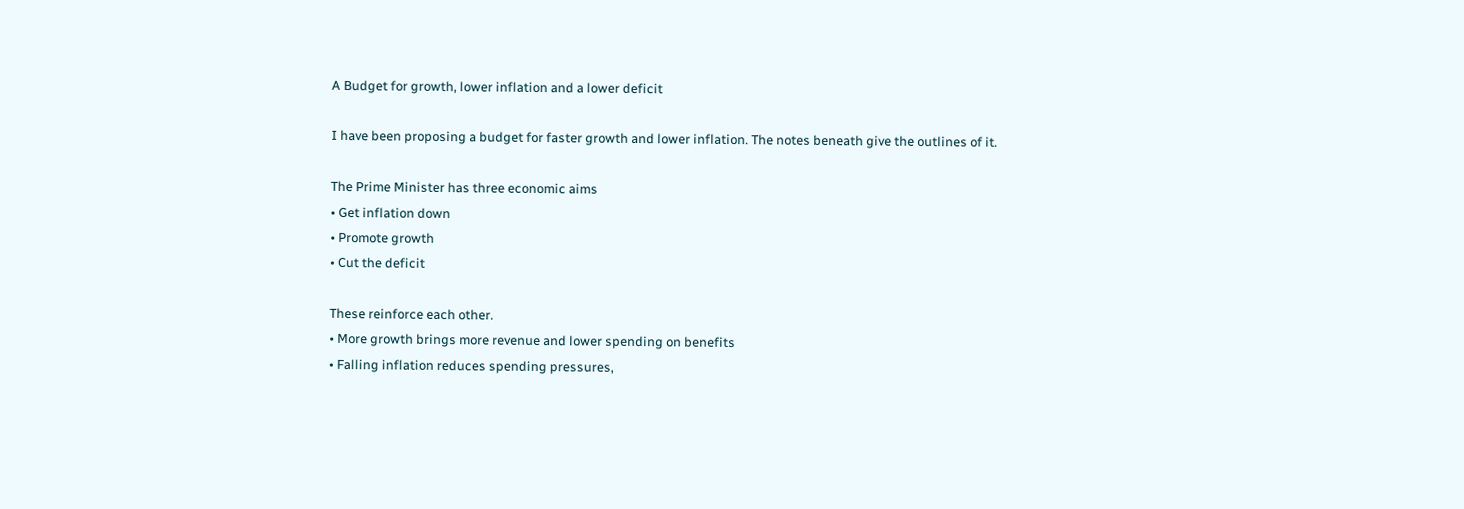A Budget for growth, lower inflation and a lower deficit

I have been proposing a budget for faster growth and lower inflation. The notes beneath give the outlines of it.

The Prime Minister has three economic aims
• Get inflation down
• Promote growth
• Cut the deficit

These reinforce each other.
• More growth brings more revenue and lower spending on benefits
• Falling inflation reduces spending pressures,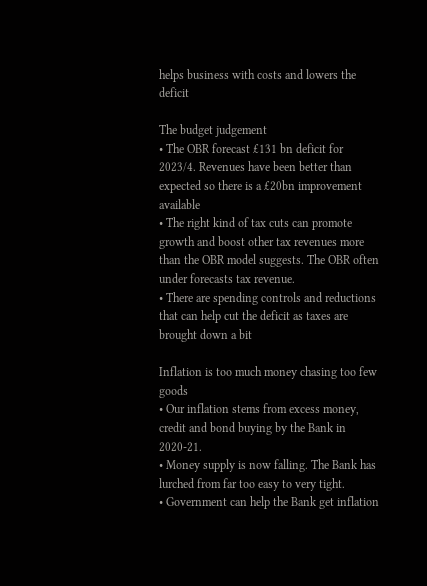helps business with costs and lowers the deficit

The budget judgement
• The OBR forecast £131 bn deficit for 2023/4. Revenues have been better than expected so there is a £20bn improvement available
• The right kind of tax cuts can promote growth and boost other tax revenues more than the OBR model suggests. The OBR often under forecasts tax revenue.
• There are spending controls and reductions that can help cut the deficit as taxes are brought down a bit

Inflation is too much money chasing too few goods
• Our inflation stems from excess money, credit and bond buying by the Bank in 2020-21.
• Money supply is now falling. The Bank has lurched from far too easy to very tight.
• Government can help the Bank get inflation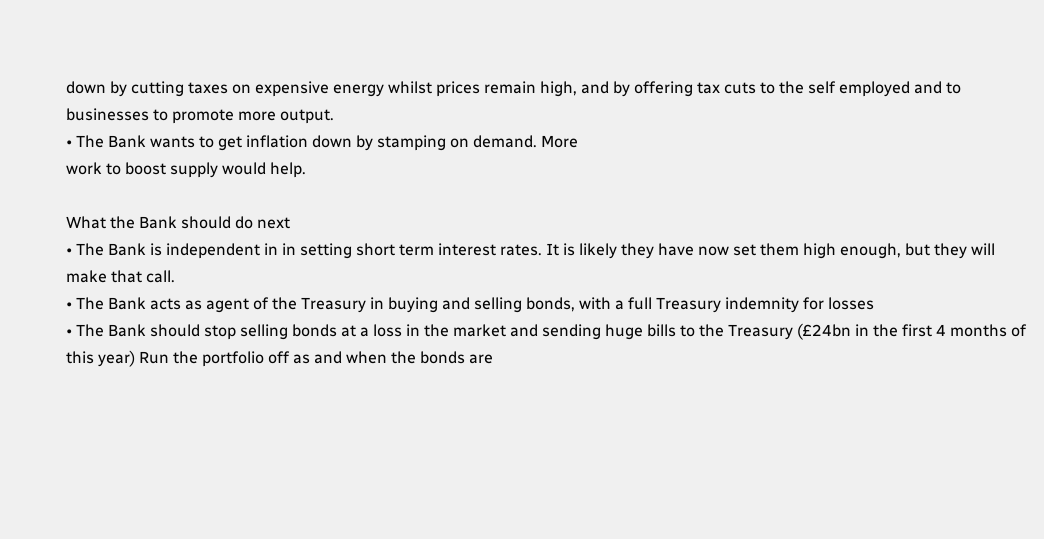down by cutting taxes on expensive energy whilst prices remain high, and by offering tax cuts to the self employed and to businesses to promote more output.
• The Bank wants to get inflation down by stamping on demand. More
work to boost supply would help.

What the Bank should do next
• The Bank is independent in in setting short term interest rates. It is likely they have now set them high enough, but they will make that call.
• The Bank acts as agent of the Treasury in buying and selling bonds, with a full Treasury indemnity for losses
• The Bank should stop selling bonds at a loss in the market and sending huge bills to the Treasury (£24bn in the first 4 months of this year) Run the portfolio off as and when the bonds are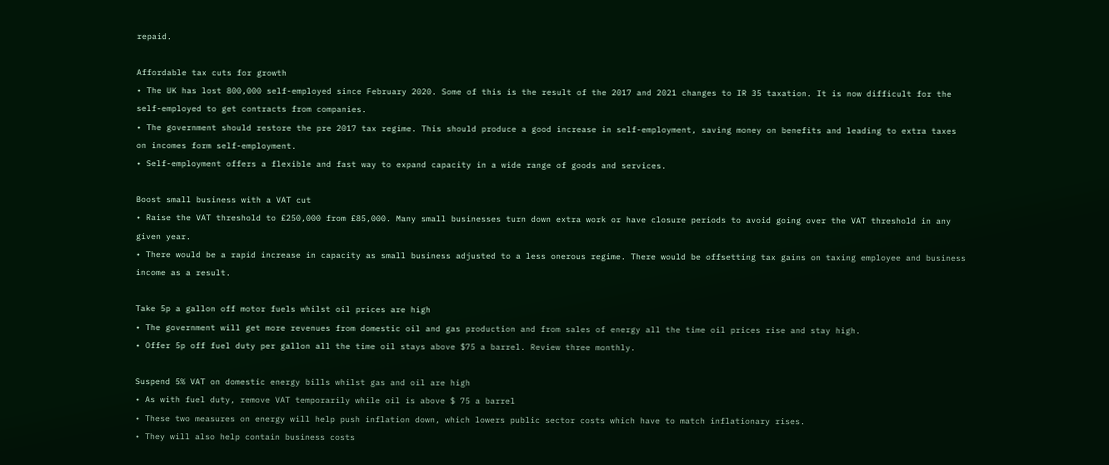repaid.

Affordable tax cuts for growth
• The UK has lost 800,000 self-employed since February 2020. Some of this is the result of the 2017 and 2021 changes to IR 35 taxation. It is now difficult for the self-employed to get contracts from companies.
• The government should restore the pre 2017 tax regime. This should produce a good increase in self-employment, saving money on benefits and leading to extra taxes on incomes form self-employment.
• Self-employment offers a flexible and fast way to expand capacity in a wide range of goods and services.

Boost small business with a VAT cut
• Raise the VAT threshold to £250,000 from £85,000. Many small businesses turn down extra work or have closure periods to avoid going over the VAT threshold in any given year.
• There would be a rapid increase in capacity as small business adjusted to a less onerous regime. There would be offsetting tax gains on taxing employee and business income as a result.

Take 5p a gallon off motor fuels whilst oil prices are high
• The government will get more revenues from domestic oil and gas production and from sales of energy all the time oil prices rise and stay high.
• Offer 5p off fuel duty per gallon all the time oil stays above $75 a barrel. Review three monthly.

Suspend 5% VAT on domestic energy bills whilst gas and oil are high
• As with fuel duty, remove VAT temporarily while oil is above $ 75 a barrel
• These two measures on energy will help push inflation down, which lowers public sector costs which have to match inflationary rises.
• They will also help contain business costs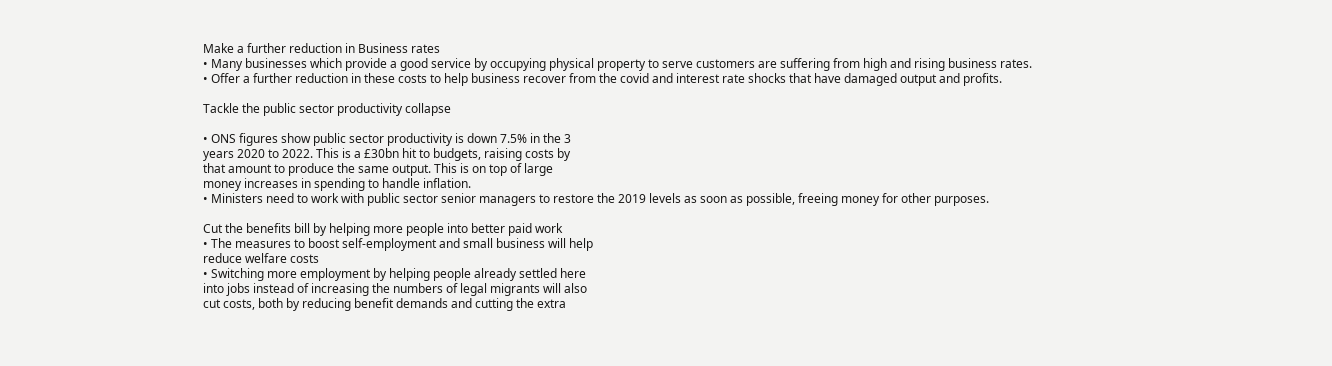Make a further reduction in Business rates
• Many businesses which provide a good service by occupying physical property to serve customers are suffering from high and rising business rates.
• Offer a further reduction in these costs to help business recover from the covid and interest rate shocks that have damaged output and profits.

Tackle the public sector productivity collapse

• ONS figures show public sector productivity is down 7.5% in the 3
years 2020 to 2022. This is a £30bn hit to budgets, raising costs by
that amount to produce the same output. This is on top of large
money increases in spending to handle inflation.
• Ministers need to work with public sector senior managers to restore the 2019 levels as soon as possible, freeing money for other purposes.

Cut the benefits bill by helping more people into better paid work
• The measures to boost self-employment and small business will help
reduce welfare costs
• Switching more employment by helping people already settled here
into jobs instead of increasing the numbers of legal migrants will also
cut costs, both by reducing benefit demands and cutting the extra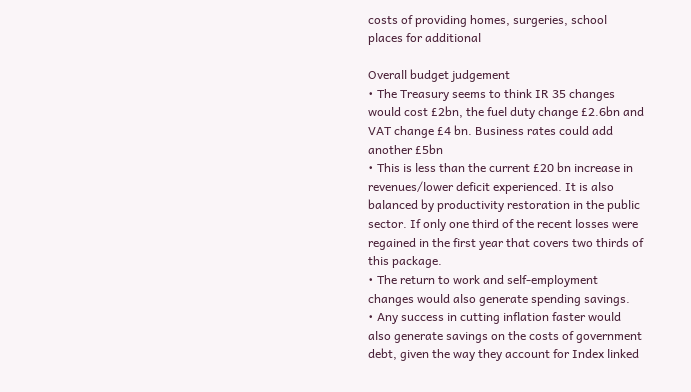costs of providing homes, surgeries, school places for additional

Overall budget judgement
• The Treasury seems to think IR 35 changes would cost £2bn, the fuel duty change £2.6bn and VAT change £4 bn. Business rates could add another £5bn
• This is less than the current £20 bn increase in revenues/lower deficit experienced. It is also balanced by productivity restoration in the public sector. If only one third of the recent losses were regained in the first year that covers two thirds of this package.
• The return to work and self-employment changes would also generate spending savings.
• Any success in cutting inflation faster would also generate savings on the costs of government debt, given the way they account for Index linked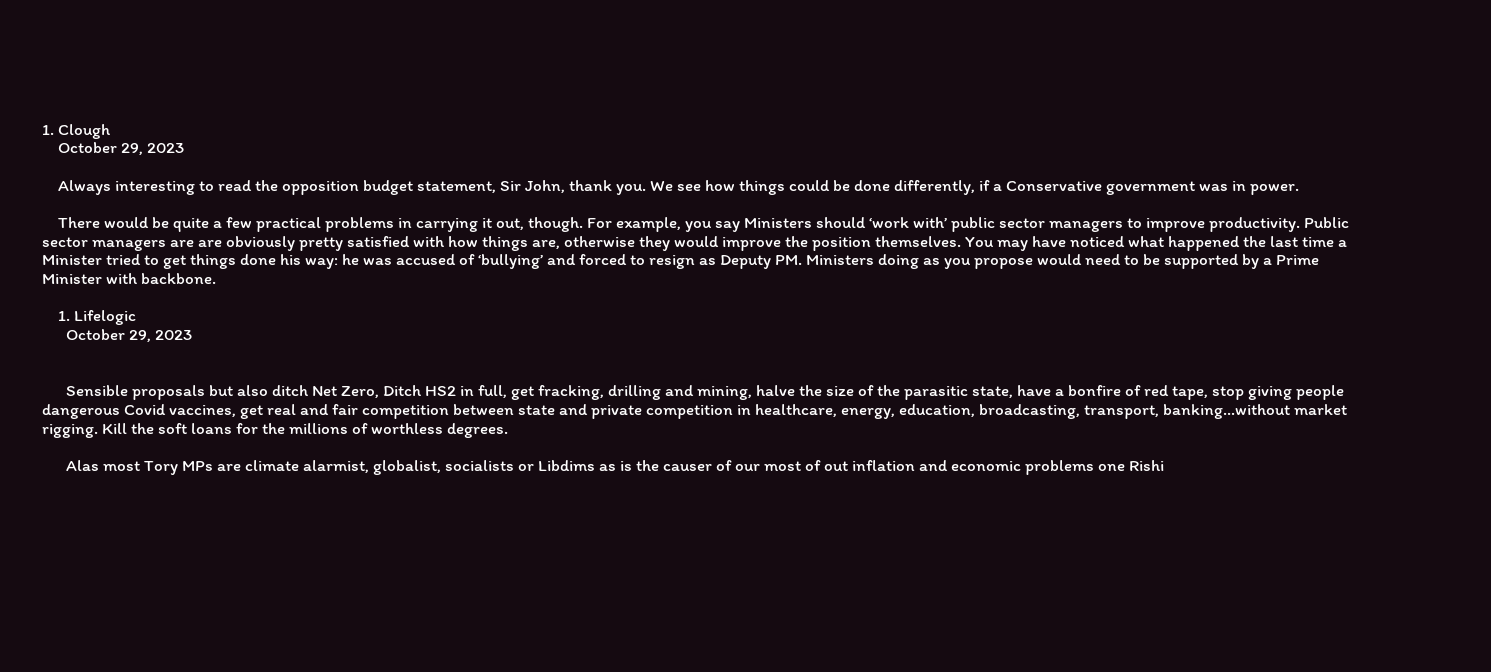1. Clough
    October 29, 2023

    Always interesting to read the opposition budget statement, Sir John, thank you. We see how things could be done differently, if a Conservative government was in power.

    There would be quite a few practical problems in carrying it out, though. For example, you say Ministers should ‘work with’ public sector managers to improve productivity. Public sector managers are are obviously pretty satisfied with how things are, otherwise they would improve the position themselves. You may have noticed what happened the last time a Minister tried to get things done his way: he was accused of ‘bullying’ and forced to resign as Deputy PM. Ministers doing as you propose would need to be supported by a Prime Minister with backbone.

    1. Lifelogic
      October 29, 2023


      Sensible proposals but also ditch Net Zero, Ditch HS2 in full, get fracking, drilling and mining, halve the size of the parasitic state, have a bonfire of red tape, stop giving people dangerous Covid vaccines, get real and fair competition between state and private competition in healthcare, energy, education, broadcasting, transport, banking…without market rigging. Kill the soft loans for the millions of worthless degrees.

      Alas most Tory MPs are climate alarmist, globalist, socialists or Libdims as is the causer of our most of out inflation and economic problems one Rishi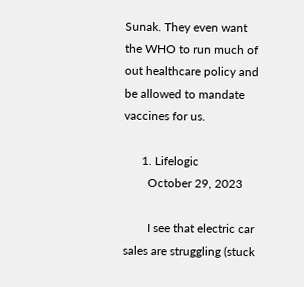Sunak. They even want the WHO to run much of out healthcare policy and be allowed to mandate vaccines for us.

      1. Lifelogic
        October 29, 2023

        I see that electric car sales are struggling (stuck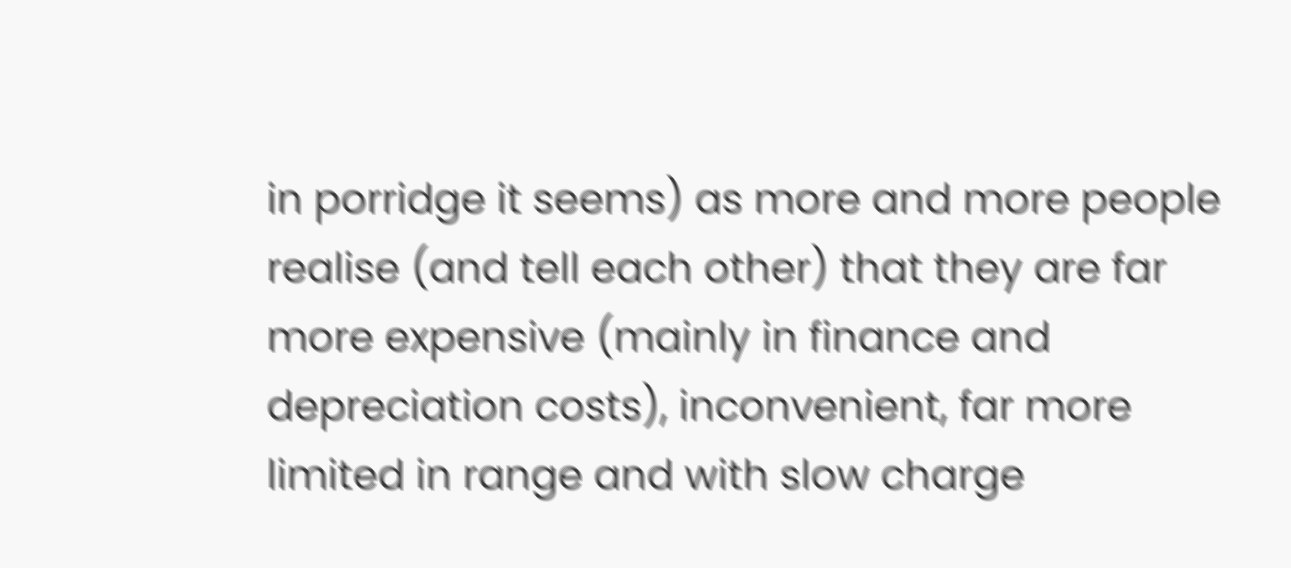in porridge it seems) as more and more people realise (and tell each other) that they are far more expensive (mainly in finance and depreciation costs), inconvenient, far more limited in range and with slow charge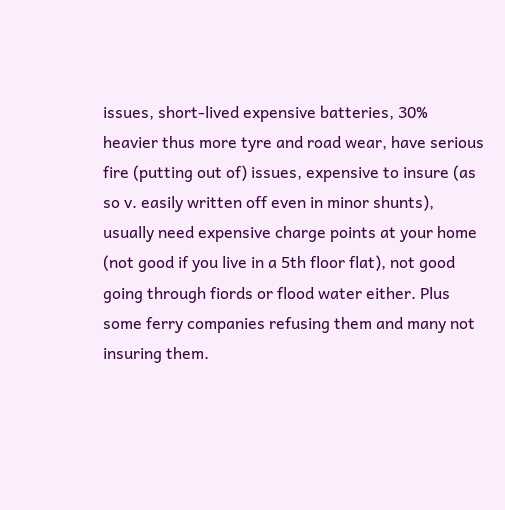issues, short-lived expensive batteries, 30% heavier thus more tyre and road wear, have serious fire (putting out of) issues, expensive to insure (as so v. easily written off even in minor shunts), usually need expensive charge points at your home (not good if you live in a 5th floor flat), not good going through fiords or flood water either. Plus some ferry companies refusing them and many not insuring them.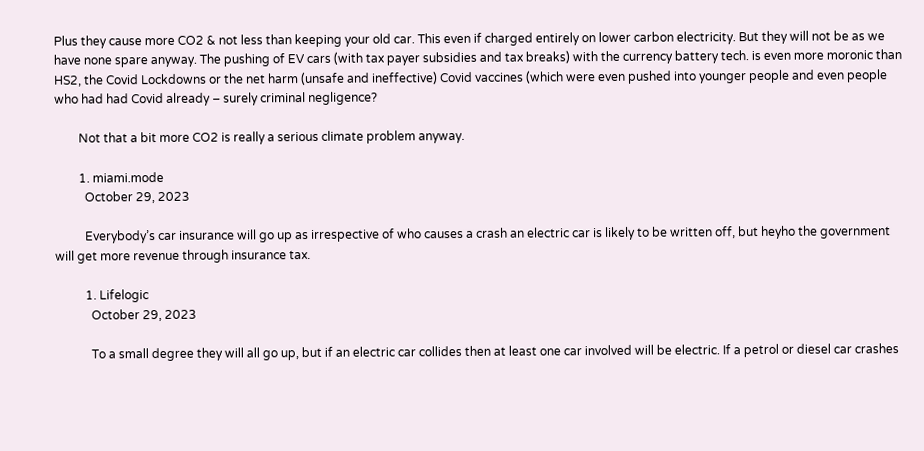Plus they cause more CO2 & not less than keeping your old car. This even if charged entirely on lower carbon electricity. But they will not be as we have none spare anyway. The pushing of EV cars (with tax payer subsidies and tax breaks) with the currency battery tech. is even more moronic than HS2, the Covid Lockdowns or the net harm (unsafe and ineffective) Covid vaccines (which were even pushed into younger people and even people who had had Covid already – surely criminal negligence?

        Not that a bit more CO2 is really a serious climate problem anyway.

        1. miami.mode
          October 29, 2023

          Everybody’s car insurance will go up as irrespective of who causes a crash an electric car is likely to be written off, but heyho the government will get more revenue through insurance tax.

          1. Lifelogic
            October 29, 2023

            To a small degree they will all go up, but if an electric car collides then at least one car involved will be electric. If a petrol or diesel car crashes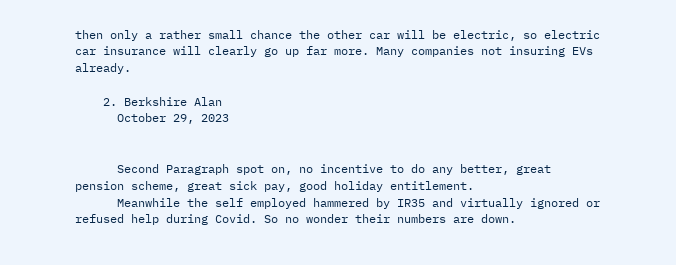then only a rather small chance the other car will be electric, so electric car insurance will clearly go up far more. Many companies not insuring EVs already.

    2. Berkshire Alan
      October 29, 2023


      Second Paragraph spot on, no incentive to do any better, great pension scheme, great sick pay, good holiday entitlement.
      Meanwhile the self employed hammered by IR35 and virtually ignored or refused help during Covid. So no wonder their numbers are down.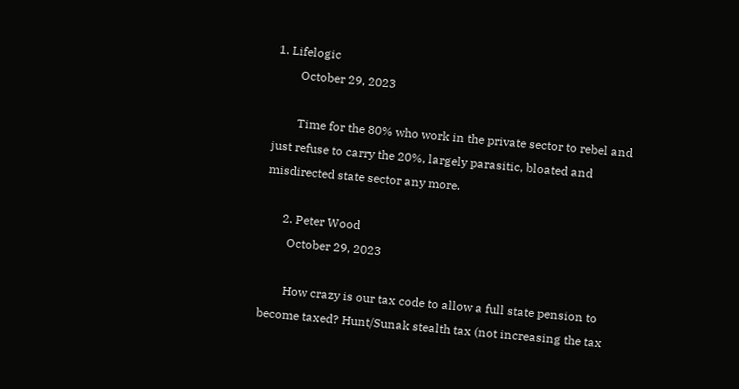1. Lifelogic
        October 29, 2023

        Time for the 80% who work in the private sector to rebel and just refuse to carry the 20%, largely parasitic, bloated and misdirected state sector any more.

      2. Peter Wood
        October 29, 2023

        How crazy is our tax code to allow a full state pension to become taxed? Hunt/Sunak stealth tax (not increasing the tax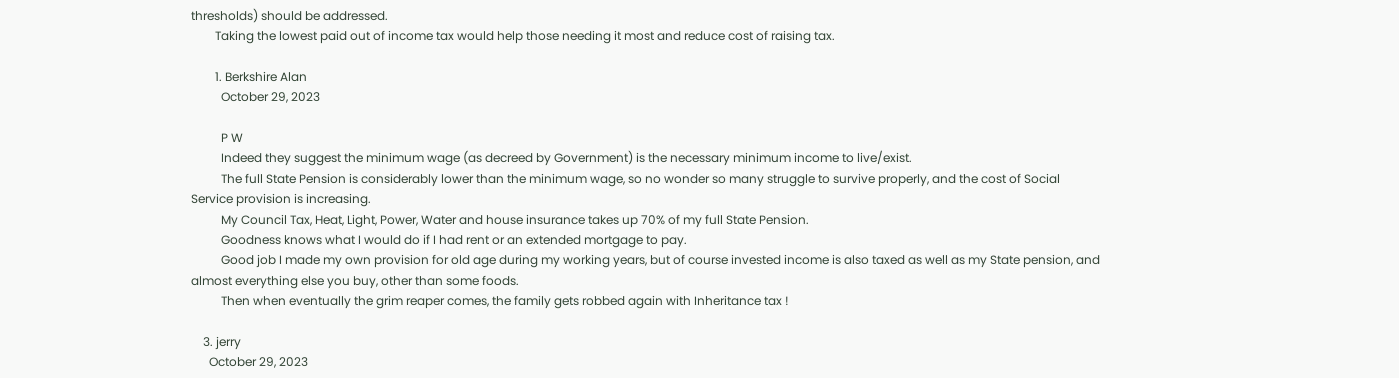thresholds) should be addressed.
        Taking the lowest paid out of income tax would help those needing it most and reduce cost of raising tax.

        1. Berkshire Alan
          October 29, 2023

          P W
          Indeed they suggest the minimum wage (as decreed by Government) is the necessary minimum income to live/exist.
          The full State Pension is considerably lower than the minimum wage, so no wonder so many struggle to survive properly, and the cost of Social Service provision is increasing.
          My Council Tax, Heat, Light, Power, Water and house insurance takes up 70% of my full State Pension.
          Goodness knows what I would do if I had rent or an extended mortgage to pay.
          Good job I made my own provision for old age during my working years, but of course invested income is also taxed as well as my State pension, and almost everything else you buy, other than some foods.
          Then when eventually the grim reaper comes, the family gets robbed again with Inheritance tax !

    3. jerry
      October 29, 2023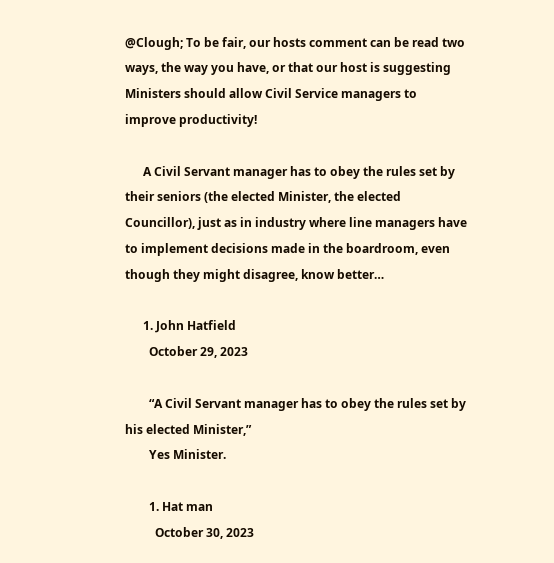@Clough; To be fair, our hosts comment can be read two ways, the way you have, or that our host is suggesting Ministers should allow Civil Service managers to improve productivity!

      A Civil Servant manager has to obey the rules set by their seniors (the elected Minister, the elected Councillor), just as in industry where line managers have to implement decisions made in the boardroom, even though they might disagree, know better…

      1. John Hatfield
        October 29, 2023

        “A Civil Servant manager has to obey the rules set by his elected Minister,”
        Yes Minister.

        1. Hat man
          October 30, 2023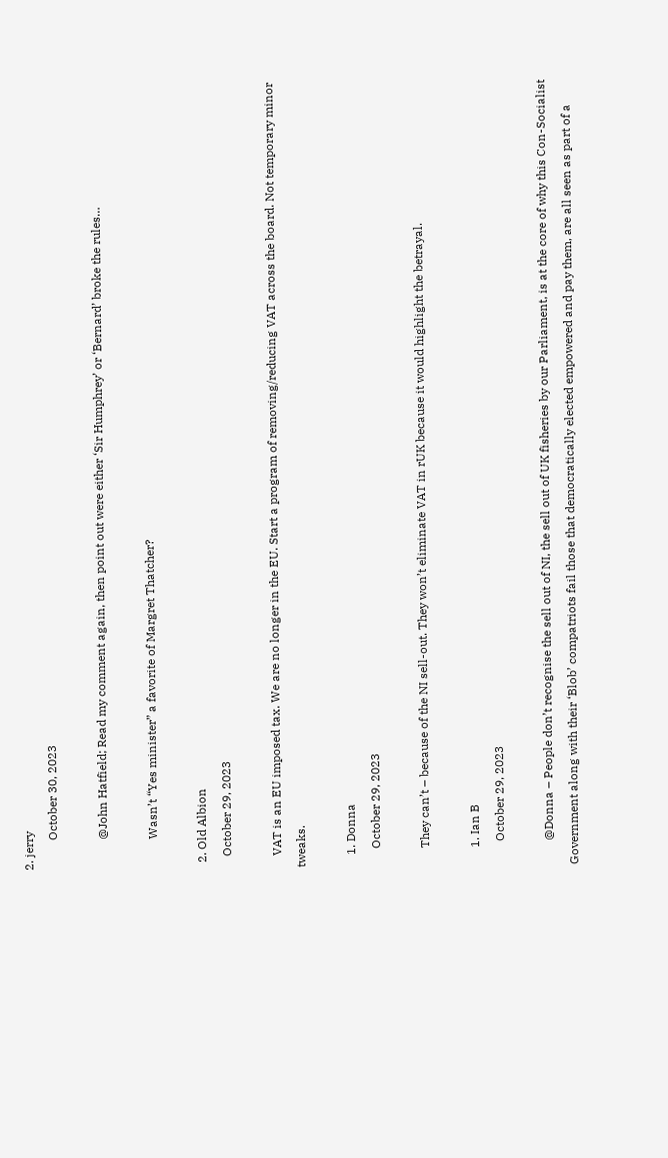2. jerry
          October 30, 2023

          @John Hatfield; Read my comment again, then point out were either ‘Sir Humphrey’ or ‘Bernard’ broke the rules…

          Wasn’t “Yes minister” a favorite of Margret Thatcher?

  2. Old Albion
    October 29, 2023

    VAT is an EU imposed tax. We are no longer in the EU. Start a program of removing/reducing VAT across the board. Not temporary minor tweaks.

    1. Donna
      October 29, 2023

      They can’t – because of the NI sell-out. They won’t eliminate VAT in rUK because it would highlight the betrayal.

      1. Ian B
        October 29, 2023

        @Donna – People don’t recognise the sell out of NI, the sell out of UK fisheries by our Parliament, is at the core of why this Con-Socialist Government along with their ‘Blob’ compatriots fail those that democratically elected empowered and pay them, are all seen as part of a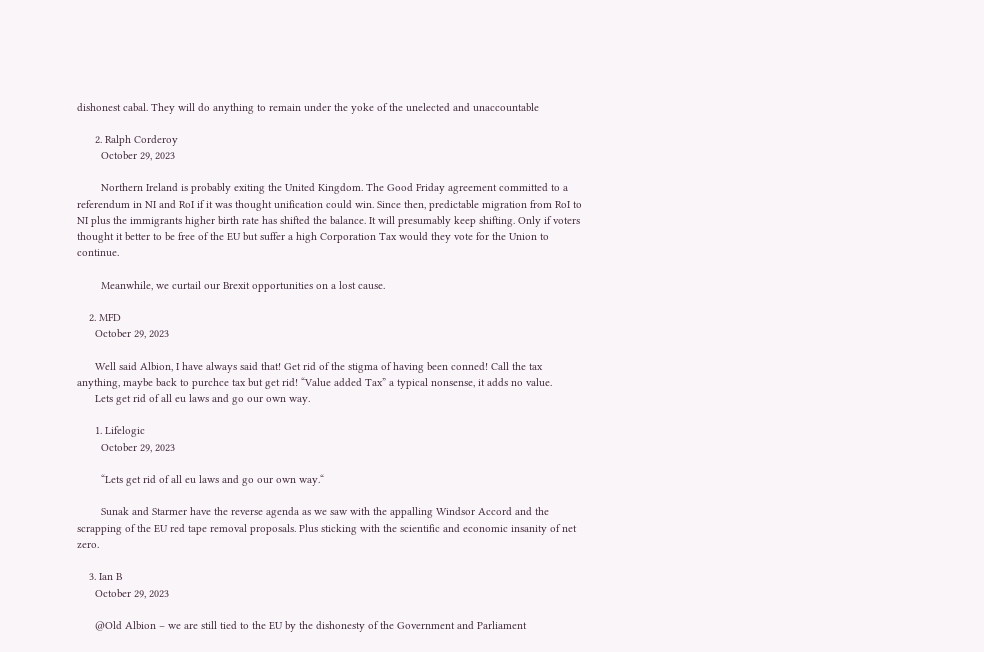dishonest cabal. They will do anything to remain under the yoke of the unelected and unaccountable

      2. Ralph Corderoy
        October 29, 2023

        Northern Ireland is probably exiting the United Kingdom. The Good Friday agreement committed to a referendum in NI and RoI if it was thought unification could win. Since then, predictable migration from RoI to NI plus the immigrants higher birth rate has shifted the balance. It will presumably keep shifting. Only if voters thought it better to be free of the EU but suffer a high Corporation Tax would they vote for the Union to continue.

        Meanwhile, we curtail our Brexit opportunities on a lost cause.

    2. MFD
      October 29, 2023

      Well said Albion, I have always said that! Get rid of the stigma of having been conned! Call the tax anything, maybe back to purchce tax but get rid! “Value added Tax” a typical nonsense, it adds no value.
      Lets get rid of all eu laws and go our own way.

      1. Lifelogic
        October 29, 2023

        “Lets get rid of all eu laws and go our own way.“

        Sunak and Starmer have the reverse agenda as we saw with the appalling Windsor Accord and the scrapping of the EU red tape removal proposals. Plus sticking with the scientific and economic insanity of net zero.

    3. Ian B
      October 29, 2023

      @Old Albion – we are still tied to the EU by the dishonesty of the Government and Parliament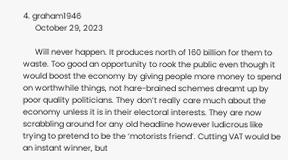4. graham1946
      October 29, 2023

      Will never happen. It produces north of 160 billion for them to waste. Too good an opportunity to rook the public even though it would boost the economy by giving people more money to spend on worthwhile things, not hare-brained schemes dreamt up by poor quality politicians. They don’t really care much about the economy unless it is in their electoral interests. They are now scrabbling around for any old headline however ludicrous like trying to pretend to be the ‘motorists friend’. Cutting VAT would be an instant winner, but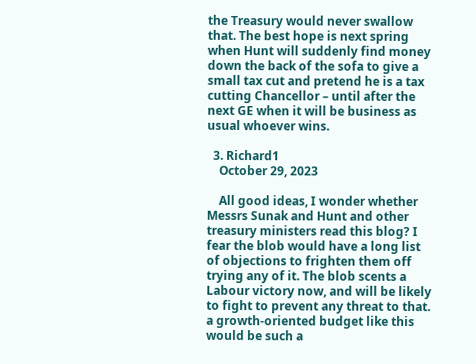the Treasury would never swallow that. The best hope is next spring when Hunt will suddenly find money down the back of the sofa to give a small tax cut and pretend he is a tax cutting Chancellor – until after the next GE when it will be business as usual whoever wins.

  3. Richard1
    October 29, 2023

    All good ideas, I wonder whether Messrs Sunak and Hunt and other treasury ministers read this blog? I fear the blob would have a long list of objections to frighten them off trying any of it. The blob scents a Labour victory now, and will be likely to fight to prevent any threat to that. a growth-oriented budget like this would be such a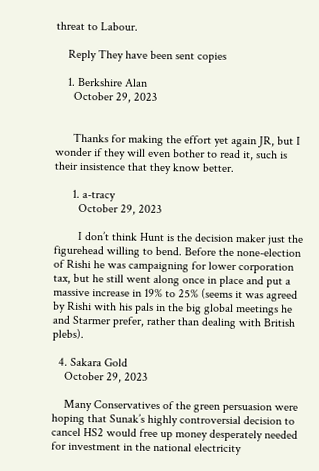threat to Labour.

    Reply They have been sent copies

    1. Berkshire Alan
      October 29, 2023


      Thanks for making the effort yet again JR, but I wonder if they will even bother to read it, such is their insistence that they know better.

      1. a-tracy
        October 29, 2023

        I don’t think Hunt is the decision maker just the figurehead willing to bend. Before the none-election of Rishi he was campaigning for lower corporation tax, but he still went along once in place and put a massive increase in 19% to 25% (seems it was agreed by Rishi with his pals in the big global meetings he and Starmer prefer, rather than dealing with British plebs).

  4. Sakara Gold
    October 29, 2023

    Many Conservatives of the green persuasion were hoping that Sunak’s highly controversial decision to cancel HS2 would free up money desperately needed for investment in the national electricity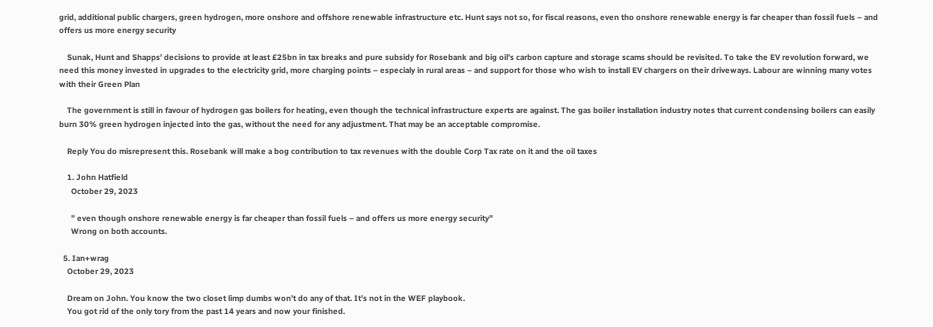grid, additional public chargers, green hydrogen, more onshore and offshore renewable infrastructure etc. Hunt says not so, for fiscal reasons, even tho onshore renewable energy is far cheaper than fossil fuels – and offers us more energy security

    Sunak, Hunt and Shapps’ decisions to provide at least £25bn in tax breaks and pure subsidy for Rosebank and big oil’s carbon capture and storage scams should be revisited. To take the EV revolution forward, we need this money invested in upgrades to the electricity grid, more charging points – especialy in rural areas – and support for those who wish to install EV chargers on their driveways. Labour are winning many votes with their Green Plan

    The government is still in favour of hydrogen gas boilers for heating, even though the technical infrastructure experts are against. The gas boiler installation industry notes that current condensing boilers can easily burn 30% green hydrogen injected into the gas, without the need for any adjustment. That may be an acceptable compromise.

    Reply You do misrepresent this. Rosebank will make a bog contribution to tax revenues with the double Corp Tax rate on it and the oil taxes

    1. John Hatfield
      October 29, 2023

      ” even though onshore renewable energy is far cheaper than fossil fuels – and offers us more energy security”
      Wrong on both accounts.

  5. Ian+wrag
    October 29, 2023

    Dream on John. You know the two closet limp dumbs won’t do any of that. It’s not in the WEF playbook.
    You got rid of the only tory from the past 14 years and now your finished.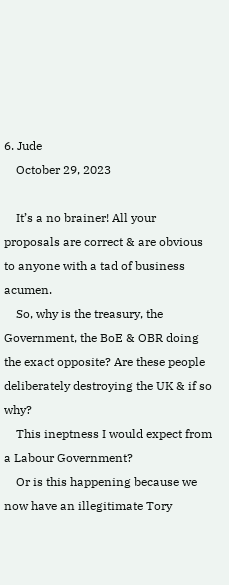6. Jude
    October 29, 2023

    It’s a no brainer! All your proposals are correct & are obvious to anyone with a tad of business acumen.
    So, why is the treasury, the Government, the BoE & OBR doing the exact opposite? Are these people deliberately destroying the UK & if so why?
    This ineptness I would expect from a Labour Government?
    Or is this happening because we now have an illegitimate Tory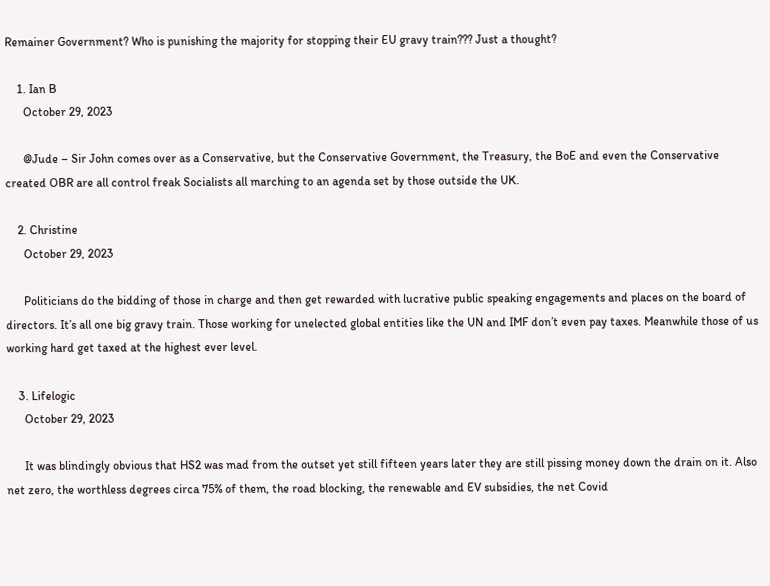Remainer Government? Who is punishing the majority for stopping their EU gravy train??? Just a thought?

    1. Ian B
      October 29, 2023

      @Jude – Sir John comes over as a Conservative, but the Conservative Government, the Treasury, the BoE and even the Conservative created OBR are all control freak Socialists all marching to an agenda set by those outside the UK.

    2. Christine
      October 29, 2023

      Politicians do the bidding of those in charge and then get rewarded with lucrative public speaking engagements and places on the board of directors. It’s all one big gravy train. Those working for unelected global entities like the UN and IMF don’t even pay taxes. Meanwhile those of us working hard get taxed at the highest ever level.

    3. Lifelogic
      October 29, 2023

      It was blindingly obvious that HS2 was mad from the outset yet still fifteen years later they are still pissing money down the drain on it. Also net zero, the worthless degrees circa 75% of them, the road blocking, the renewable and EV subsidies, the net Covid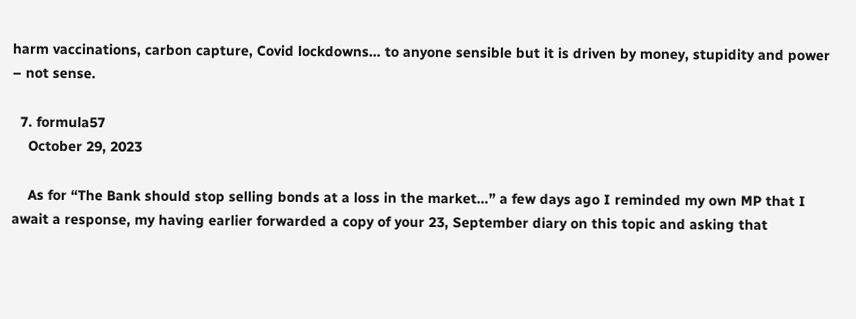harm vaccinations, carbon capture, Covid lockdowns… to anyone sensible but it is driven by money, stupidity and power – not sense.

  7. formula57
    October 29, 2023

    As for “The Bank should stop selling bonds at a loss in the market…” a few days ago I reminded my own MP that I await a response, my having earlier forwarded a copy of your 23, September diary on this topic and asking that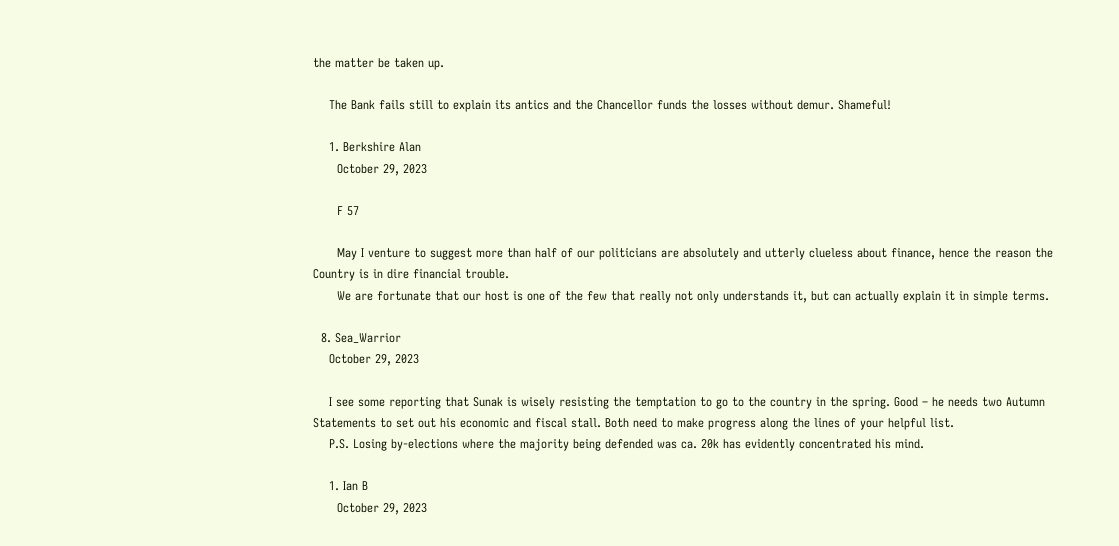the matter be taken up.

    The Bank fails still to explain its antics and the Chancellor funds the losses without demur. Shameful!

    1. Berkshire Alan
      October 29, 2023

      F 57

      May I venture to suggest more than half of our politicians are absolutely and utterly clueless about finance, hence the reason the Country is in dire financial trouble.
      We are fortunate that our host is one of the few that really not only understands it, but can actually explain it in simple terms.

  8. Sea_Warrior
    October 29, 2023

    I see some reporting that Sunak is wisely resisting the temptation to go to the country in the spring. Good – he needs two Autumn Statements to set out his economic and fiscal stall. Both need to make progress along the lines of your helpful list.
    P.S. Losing by-elections where the majority being defended was ca. 20k has evidently concentrated his mind.

    1. Ian B
      October 29, 2023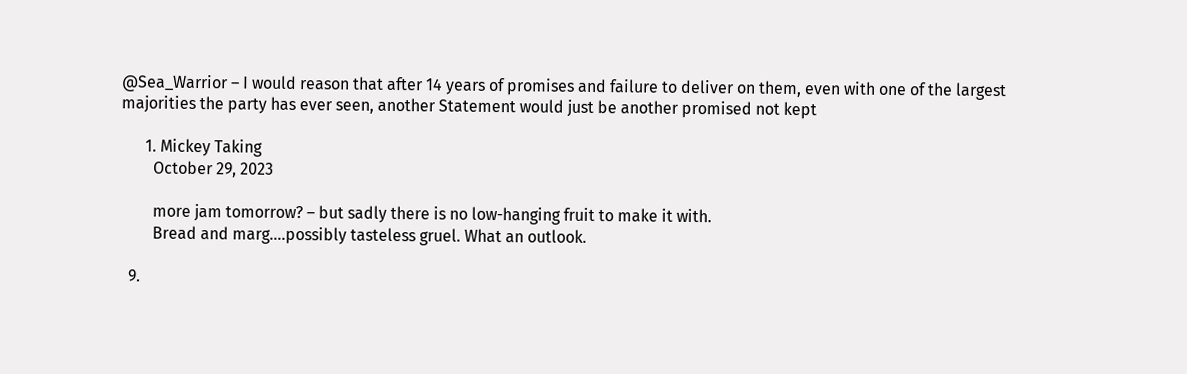@Sea_Warrior – I would reason that after 14 years of promises and failure to deliver on them, even with one of the largest majorities the party has ever seen, another Statement would just be another promised not kept

      1. Mickey Taking
        October 29, 2023

        more jam tomorrow? – but sadly there is no low-hanging fruit to make it with.
        Bread and marg….possibly tasteless gruel. What an outlook.

  9.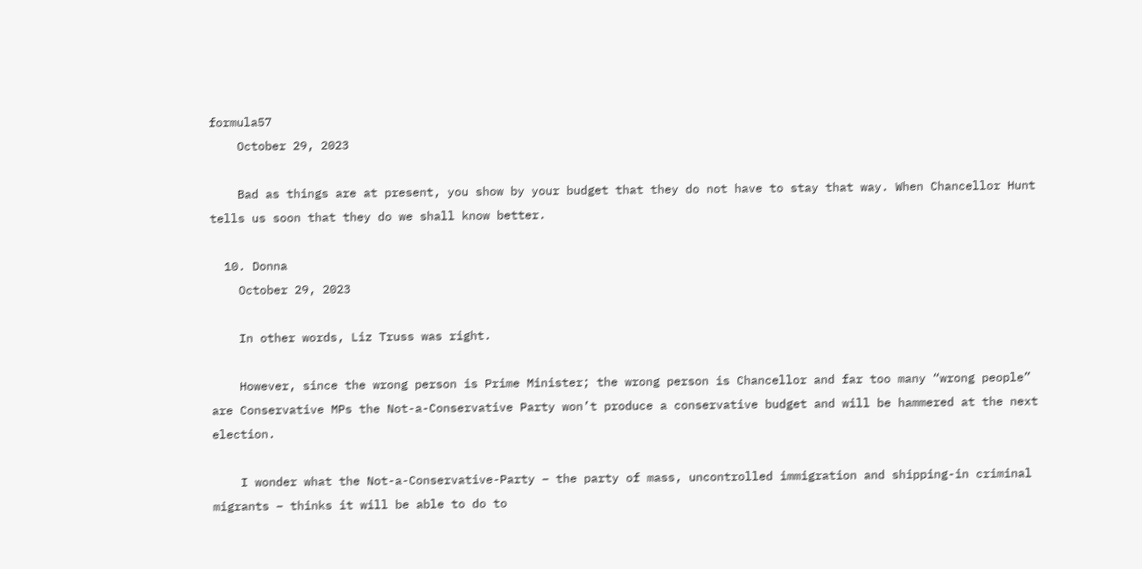formula57
    October 29, 2023

    Bad as things are at present, you show by your budget that they do not have to stay that way. When Chancellor Hunt tells us soon that they do we shall know better.

  10. Donna
    October 29, 2023

    In other words, Liz Truss was right.

    However, since the wrong person is Prime Minister; the wrong person is Chancellor and far too many “wrong people” are Conservative MPs the Not-a-Conservative Party won’t produce a conservative budget and will be hammered at the next election.

    I wonder what the Not-a-Conservative-Party – the party of mass, uncontrolled immigration and shipping-in criminal migrants – thinks it will be able to do to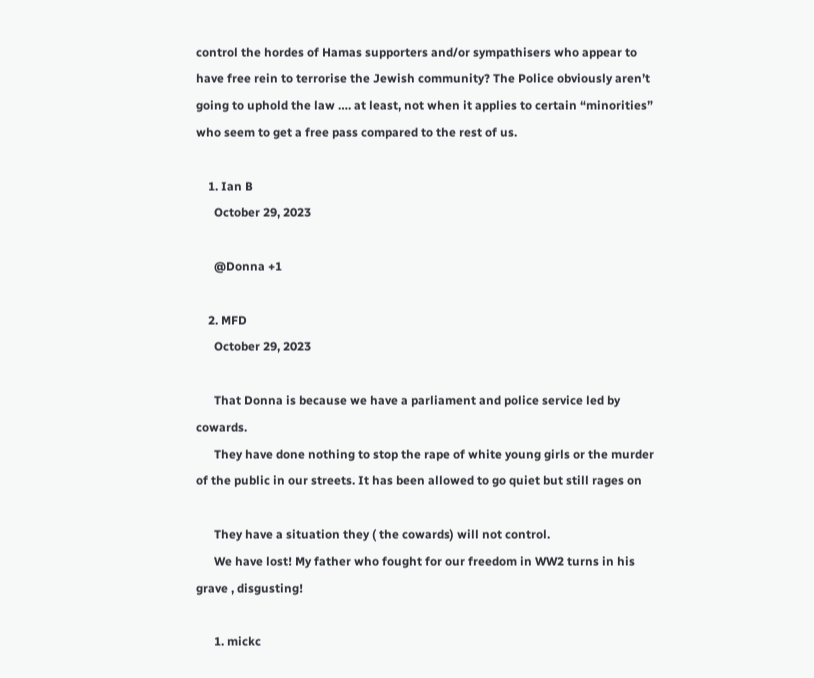control the hordes of Hamas supporters and/or sympathisers who appear to have free rein to terrorise the Jewish community? The Police obviously aren’t going to uphold the law …. at least, not when it applies to certain “minorities” who seem to get a free pass compared to the rest of us.

    1. Ian B
      October 29, 2023

      @Donna +1

    2. MFD
      October 29, 2023

      That Donna is because we have a parliament and police service led by cowards.
      They have done nothing to stop the rape of white young girls or the murder of the public in our streets. It has been allowed to go quiet but still rages on

      They have a situation they ( the cowards) will not control.
      We have lost! My father who fought for our freedom in WW2 turns in his grave , disgusting!

      1. mickc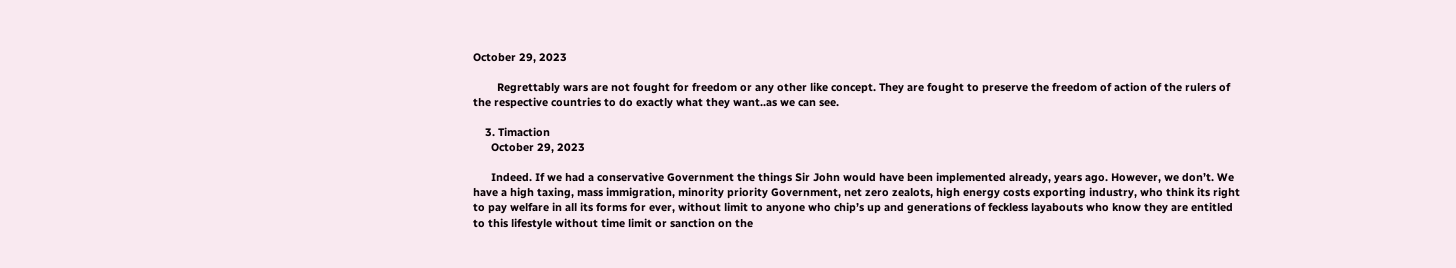October 29, 2023

        Regrettably wars are not fought for freedom or any other like concept. They are fought to preserve the freedom of action of the rulers of the respective countries to do exactly what they want..as we can see.

    3. Timaction
      October 29, 2023

      Indeed. If we had a conservative Government the things Sir John would have been implemented already, years ago. However, we don’t. We have a high taxing, mass immigration, minority priority Government, net zero zealots, high energy costs exporting industry, who think its right to pay welfare in all its forms for ever, without limit to anyone who chip’s up and generations of feckless layabouts who know they are entitled to this lifestyle without time limit or sanction on the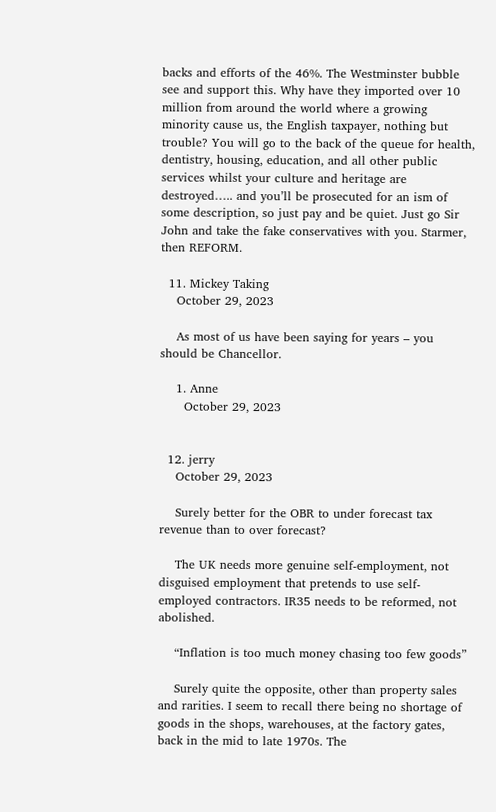backs and efforts of the 46%. The Westminster bubble see and support this. Why have they imported over 10 million from around the world where a growing minority cause us, the English taxpayer, nothing but trouble? You will go to the back of the queue for health, dentistry, housing, education, and all other public services whilst your culture and heritage are destroyed….. and you’ll be prosecuted for an ism of some description, so just pay and be quiet. Just go Sir John and take the fake conservatives with you. Starmer, then REFORM.

  11. Mickey Taking
    October 29, 2023

    As most of us have been saying for years – you should be Chancellor.

    1. Anne
      October 29, 2023


  12. jerry
    October 29, 2023

    Surely better for the OBR to under forecast tax revenue than to over forecast?

    The UK needs more genuine self-employment, not disguised employment that pretends to use self-employed contractors. IR35 needs to be reformed, not abolished.

    “Inflation is too much money chasing too few goods”

    Surely quite the opposite, other than property sales and rarities. I seem to recall there being no shortage of goods in the shops, warehouses, at the factory gates, back in the mid to late 1970s. The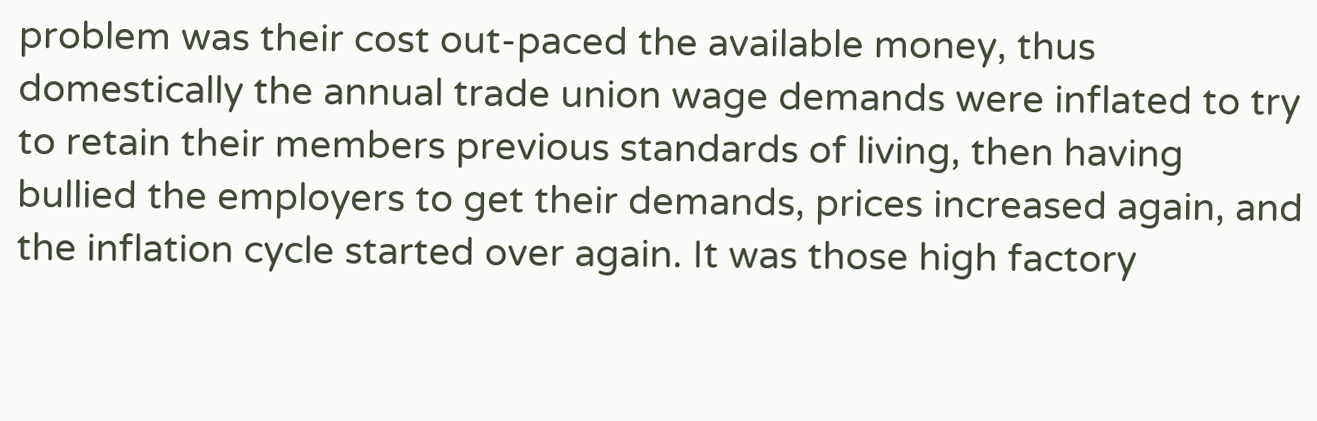problem was their cost out-paced the available money, thus domestically the annual trade union wage demands were inflated to try to retain their members previous standards of living, then having bullied the employers to get their demands, prices increased again, and the inflation cycle started over again. It was those high factory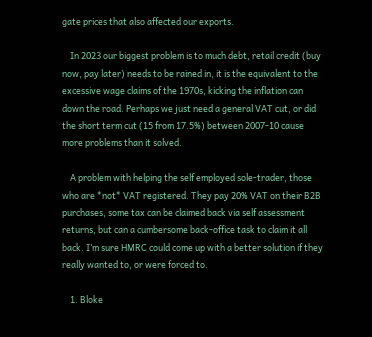gate prices that also affected our exports.

    In 2023 our biggest problem is to much debt, retail credit (buy now, pay later) needs to be rained in, it is the equivalent to the excessive wage claims of the 1970s, kicking the inflation can down the road. Perhaps we just need a general VAT cut, or did the short term cut (15 from 17.5%) between 2007-10 cause more problems than it solved.

    A problem with helping the self employed sole-trader, those who are *not* VAT registered. They pay 20% VAT on their B2B purchases, some tax can be claimed back via self assessment returns, but can a cumbersome back-office task to claim it all back. I’m sure HMRC could come up with a better solution if they really wanted to, or were forced to.

    1. Bloke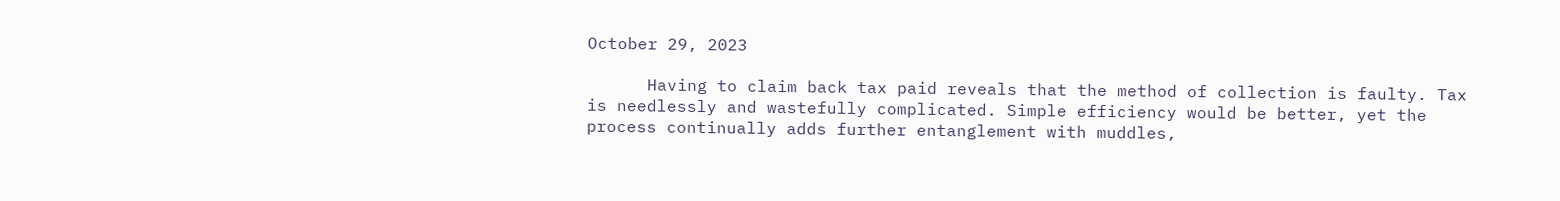October 29, 2023

      Having to claim back tax paid reveals that the method of collection is faulty. Tax is needlessly and wastefully complicated. Simple efficiency would be better, yet the process continually adds further entanglement with muddles,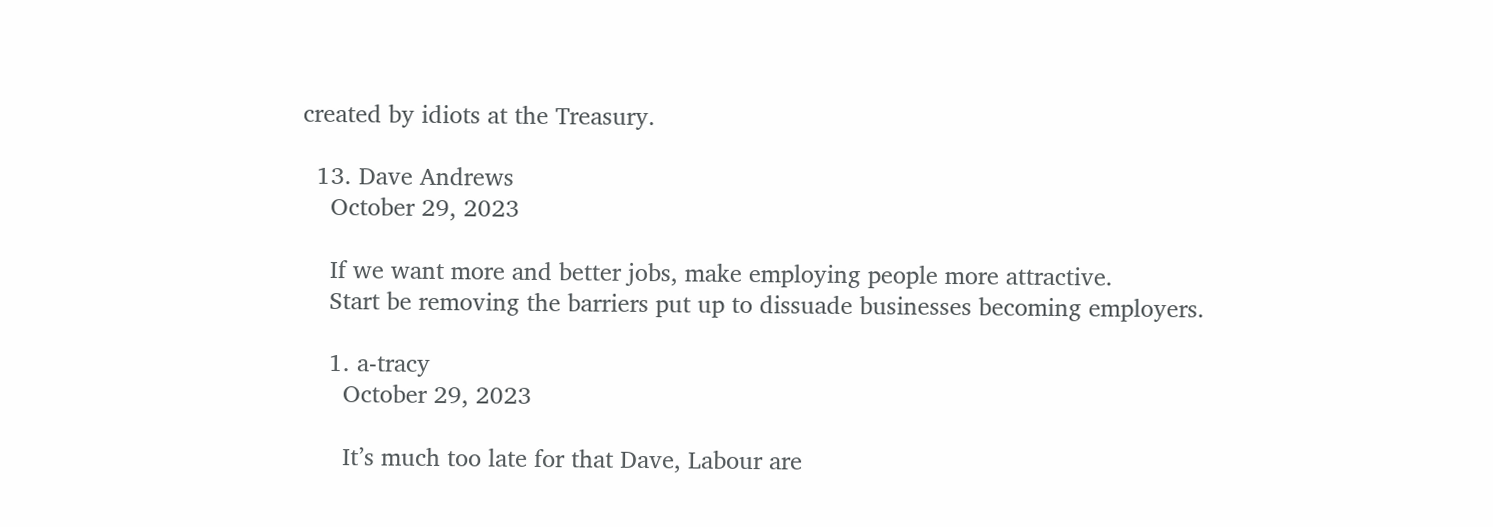created by idiots at the Treasury.

  13. Dave Andrews
    October 29, 2023

    If we want more and better jobs, make employing people more attractive.
    Start be removing the barriers put up to dissuade businesses becoming employers.

    1. a-tracy
      October 29, 2023

      It’s much too late for that Dave, Labour are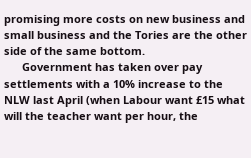promising more costs on new business and small business and the Tories are the other side of the same bottom.
      Government has taken over pay settlements with a 10% increase to the NLW last April (when Labour want £15 what will the teacher want per hour, the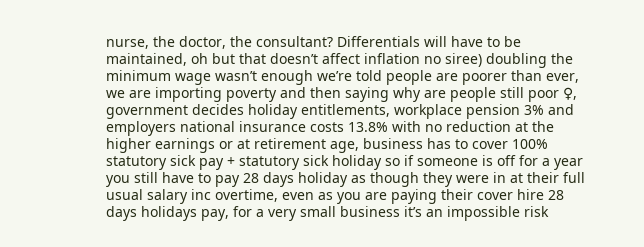nurse, the doctor, the consultant? Differentials will have to be maintained, oh but that doesn’t affect inflation no siree) doubling the minimum wage wasn’t enough we’re told people are poorer than ever, we are importing poverty and then saying why are people still poor ♀, government decides holiday entitlements, workplace pension 3% and employers national insurance costs 13.8% with no reduction at the higher earnings or at retirement age, business has to cover 100% statutory sick pay + statutory sick holiday so if someone is off for a year you still have to pay 28 days holiday as though they were in at their full usual salary inc overtime, even as you are paying their cover hire 28 days holidays pay, for a very small business it’s an impossible risk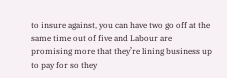to insure against, you can have two go off at the same time out of five and Labour are promising more that they’re lining business up to pay for so they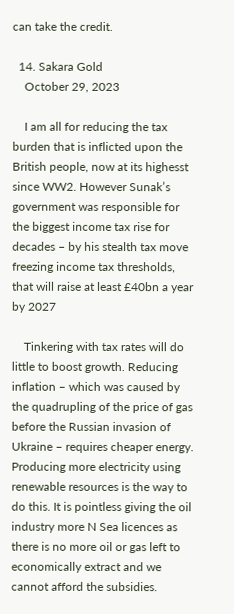can take the credit.

  14. Sakara Gold
    October 29, 2023

    I am all for reducing the tax burden that is inflicted upon the British people, now at its highesst since WW2. However Sunak’s government was responsible for the biggest income tax rise for decades – by his stealth tax move freezing income tax thresholds, that will raise at least £40bn a year by 2027

    Tinkering with tax rates will do little to boost growth. Reducing inflation – which was caused by the quadrupling of the price of gas before the Russian invasion of Ukraine – requires cheaper energy. Producing more electricity using renewable resources is the way to do this. It is pointless giving the oil industry more N Sea licences as there is no more oil or gas left to economically extract and we cannot afford the subsidies.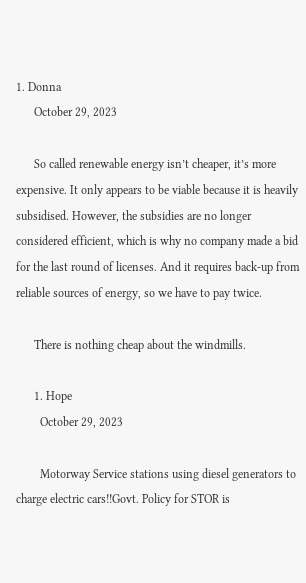1. Donna
      October 29, 2023

      So called renewable energy isn’t cheaper, it’s more expensive. It only appears to be viable because it is heavily subsidised. However, the subsidies are no longer considered efficient, which is why no company made a bid for the last round of licenses. And it requires back-up from reliable sources of energy, so we have to pay twice.

      There is nothing cheap about the windmills.

      1. Hope
        October 29, 2023

        Motorway Service stations using diesel generators to charge electric cars!!Govt. Policy for STOR is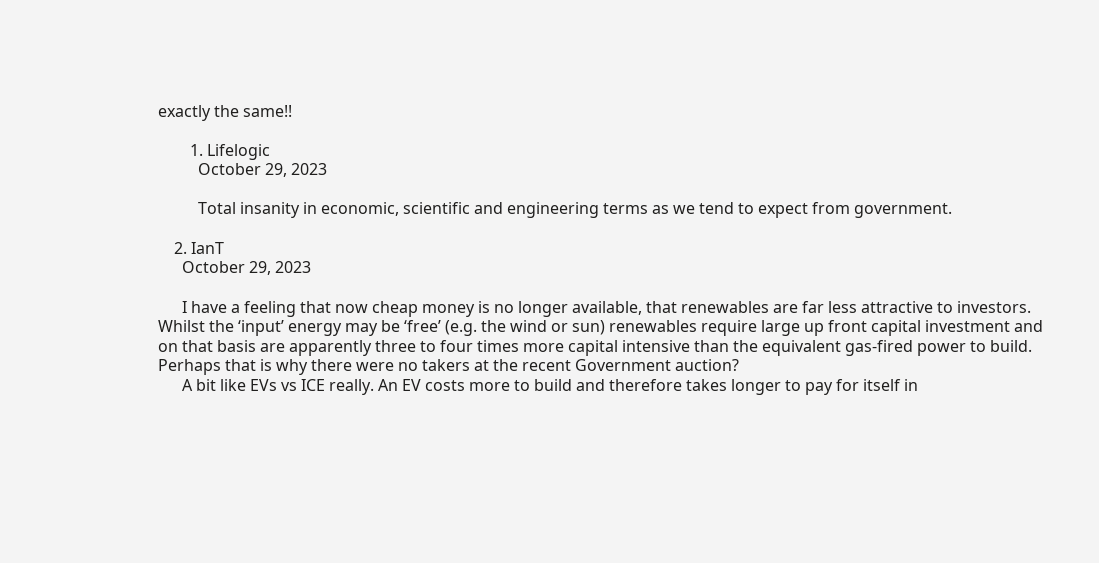exactly the same!!

        1. Lifelogic
          October 29, 2023

          Total insanity in economic, scientific and engineering terms as we tend to expect from government.

    2. IanT
      October 29, 2023

      I have a feeling that now cheap money is no longer available, that renewables are far less attractive to investors. Whilst the ‘input’ energy may be ‘free’ (e.g. the wind or sun) renewables require large up front capital investment and on that basis are apparently three to four times more capital intensive than the equivalent gas-fired power to build. Perhaps that is why there were no takers at the recent Government auction?
      A bit like EVs vs ICE really. An EV costs more to build and therefore takes longer to pay for itself in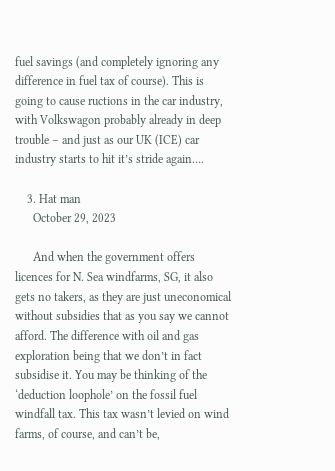fuel savings (and completely ignoring any difference in fuel tax of course). This is going to cause ructions in the car industry, with Volkswagon probably already in deep trouble – and just as our UK (ICE) car industry starts to hit it’s stride again….

    3. Hat man
      October 29, 2023

      And when the government offers licences for N. Sea windfarms, SG, it also gets no takers, as they are just uneconomical without subsidies that as you say we cannot afford. The difference with oil and gas exploration being that we don’t in fact subsidise it. You may be thinking of the ‘deduction loophole’ on the fossil fuel windfall tax. This tax wasn’t levied on wind farms, of course, and can’t be,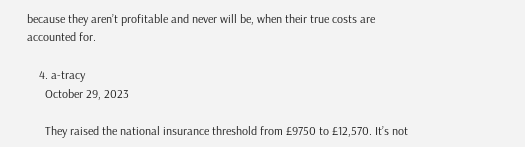because they aren’t profitable and never will be, when their true costs are accounted for.

    4. a-tracy
      October 29, 2023

      They raised the national insurance threshold from £9750 to £12,570. It’s not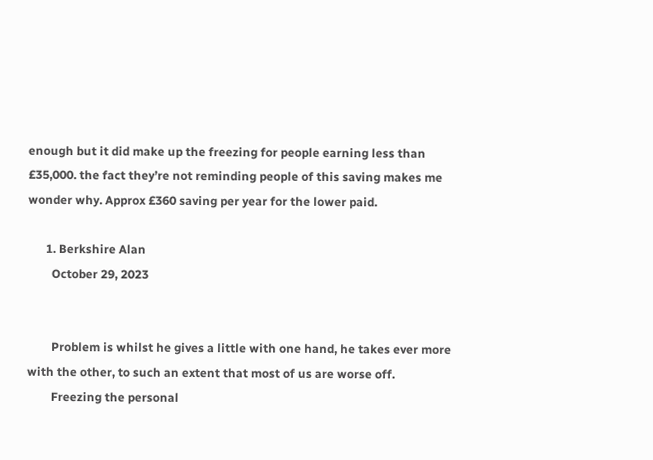enough but it did make up the freezing for people earning less than £35,000. the fact they’re not reminding people of this saving makes me wonder why. Approx £360 saving per year for the lower paid.

      1. Berkshire Alan
        October 29, 2023


        Problem is whilst he gives a little with one hand, he takes ever more with the other, to such an extent that most of us are worse off.
        Freezing the personal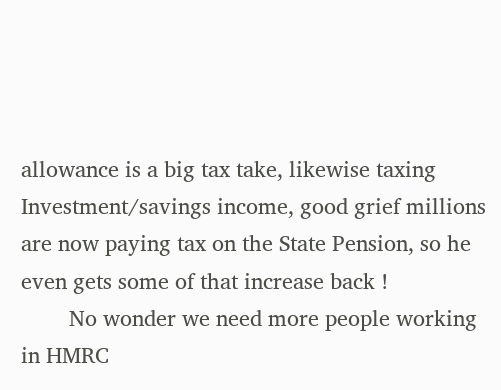allowance is a big tax take, likewise taxing Investment/savings income, good grief millions are now paying tax on the State Pension, so he even gets some of that increase back !
        No wonder we need more people working in HMRC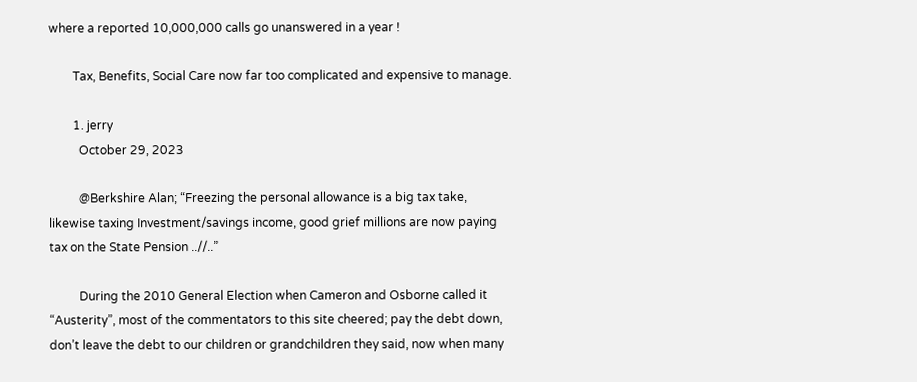where a reported 10,000,000 calls go unanswered in a year !

        Tax, Benefits, Social Care now far too complicated and expensive to manage.

        1. jerry
          October 29, 2023

          @Berkshire Alan; “Freezing the personal allowance is a big tax take, likewise taxing Investment/savings income, good grief millions are now paying tax on the State Pension ..//..”

          During the 2010 General Election when Cameron and Osborne called it “Austerity”, most of the commentators to this site cheered; pay the debt down, don’t leave the debt to our children or grandchildren they said, now when many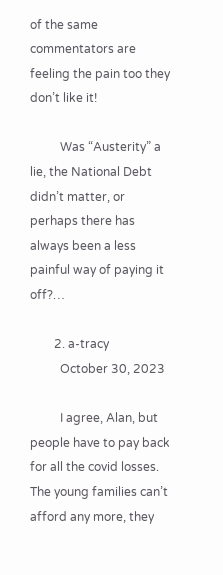of the same commentators are feeling the pain too they don’t like it!

          Was “Austerity” a lie, the National Debt didn’t matter, or perhaps there has always been a less painful way of paying it off?…

        2. a-tracy
          October 30, 2023

          I agree, Alan, but people have to pay back for all the covid losses. The young families can’t afford any more, they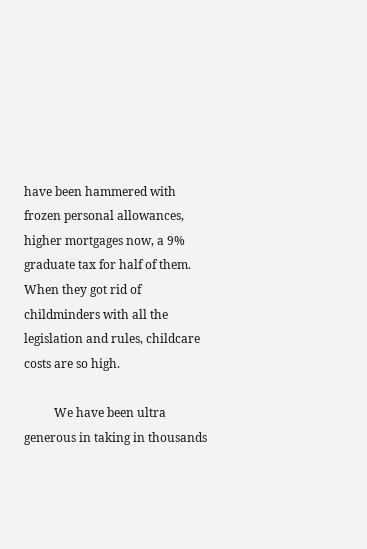have been hammered with frozen personal allowances, higher mortgages now, a 9% graduate tax for half of them. When they got rid of childminders with all the legislation and rules, childcare costs are so high.

          We have been ultra generous in taking in thousands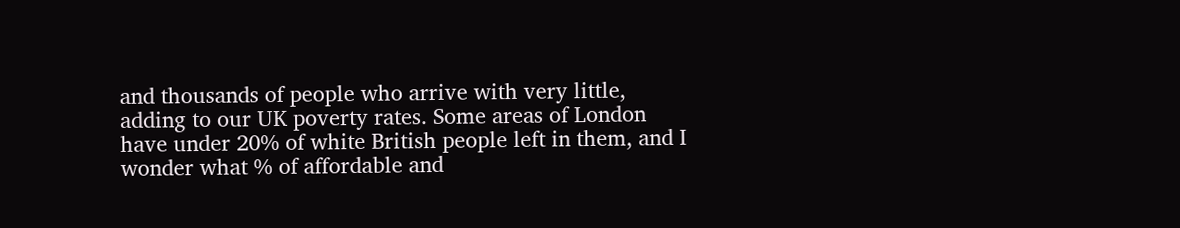and thousands of people who arrive with very little, adding to our UK poverty rates. Some areas of London have under 20% of white British people left in them, and I wonder what % of affordable and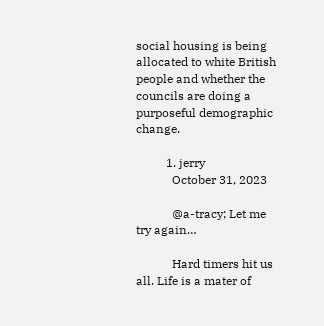social housing is being allocated to white British people and whether the councils are doing a purposeful demographic change.

          1. jerry
            October 31, 2023

            @a-tracy; Let me try again…

            Hard timers hit us all. Life is a mater of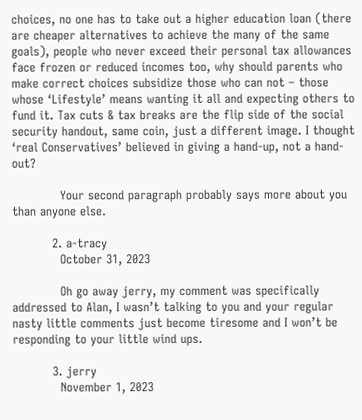choices, no one has to take out a higher education loan (there are cheaper alternatives to achieve the many of the same goals), people who never exceed their personal tax allowances face frozen or reduced incomes too, why should parents who make correct choices subsidize those who can not – those whose ‘Lifestyle’ means wanting it all and expecting others to fund it. Tax cuts & tax breaks are the flip side of the social security handout, same coin, just a different image. I thought ‘real Conservatives’ believed in giving a hand-up, not a hand-out?

            Your second paragraph probably says more about you than anyone else.

          2. a-tracy
            October 31, 2023

            Oh go away jerry, my comment was specifically addressed to Alan, I wasn’t talking to you and your regular nasty little comments just become tiresome and I won’t be responding to your little wind ups.

          3. jerry
            November 1, 2023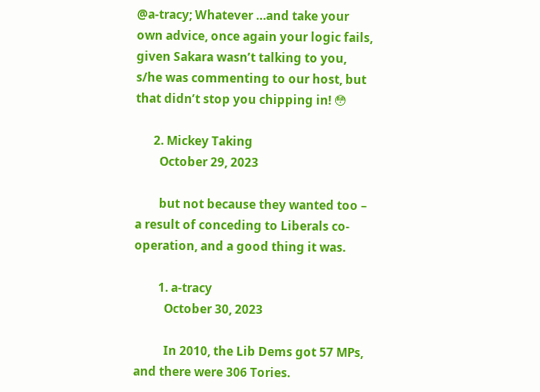@a-tracy; Whatever …and take your own advice, once again your logic fails, given Sakara wasn’t talking to you, s/he was commenting to our host, but that didn’t stop you chipping in! 😳

      2. Mickey Taking
        October 29, 2023

        but not because they wanted too – a result of conceding to Liberals co-operation, and a good thing it was.

        1. a-tracy
          October 30, 2023

          In 2010, the Lib Dems got 57 MPs, and there were 306 Tories.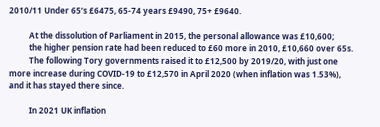2010/11 Under 65’s £6475, 65-74 years £9490, 75+ £9640.

          At the dissolution of Parliament in 2015, the personal allowance was £10,600;
          the higher pension rate had been reduced to £60 more in 2010, £10,660 over 65s.
          The following Tory governments raised it to £12,500 by 2019/20, with just one more increase during COVID-19 to £12,570 in April 2020 (when inflation was 1.53%), and it has stayed there since.

          In 2021 UK inflation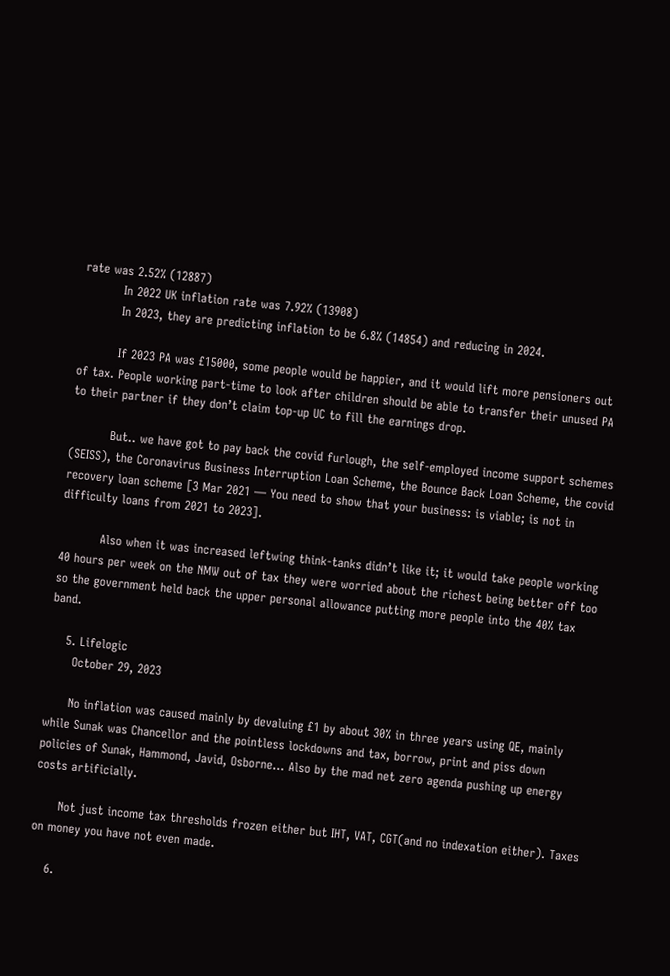rate was 2.52% (12887)
          In 2022 UK inflation rate was 7.92% (13908)
          In 2023, they are predicting inflation to be 6.8% (14854) and reducing in 2024.

          If 2023 PA was £15000, some people would be happier, and it would lift more pensioners out of tax. People working part-time to look after children should be able to transfer their unused PA to their partner if they don’t claim top-up UC to fill the earnings drop.

          But.. we have got to pay back the covid furlough, the self-employed income support schemes (SEISS), the Coronavirus Business Interruption Loan Scheme, the Bounce Back Loan Scheme, the covid recovery loan scheme [3 Mar 2021 — You need to show that your business: is viable; is not in difficulty loans from 2021 to 2023].

          Also when it was increased leftwing think-tanks didn’t like it; it would take people working 40 hours per week on the NMW out of tax they were worried about the richest being better off too so the government held back the upper personal allowance putting more people into the 40% tax band.

    5. Lifelogic
      October 29, 2023

      No inflation was caused mainly by devaluing £1 by about 30% in three years using QE, mainly while Sunak was Chancellor and the pointless lockdowns and tax, borrow, print and piss down policies of Sunak, Hammond, Javid, Osborne… Also by the mad net zero agenda pushing up energy costs artificially.

      Not just income tax thresholds frozen either but IHT, VAT, CGT(and no indexation either). Taxes on money you have not even made.

    6.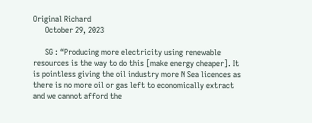Original Richard
      October 29, 2023

      SG : “Producing more electricity using renewable resources is the way to do this [make energy cheaper]. It is pointless giving the oil industry more N Sea licences as there is no more oil or gas left to economically extract and we cannot afford the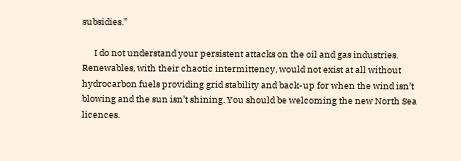subsidies.”

      I do not understand your persistent attacks on the oil and gas industries. Renewables, with their chaotic intermittency, would not exist at all without hydrocarbon fuels providing grid stability and back-up for when the wind isn’t blowing and the sun isn’t shining. You should be welcoming the new North Sea licences.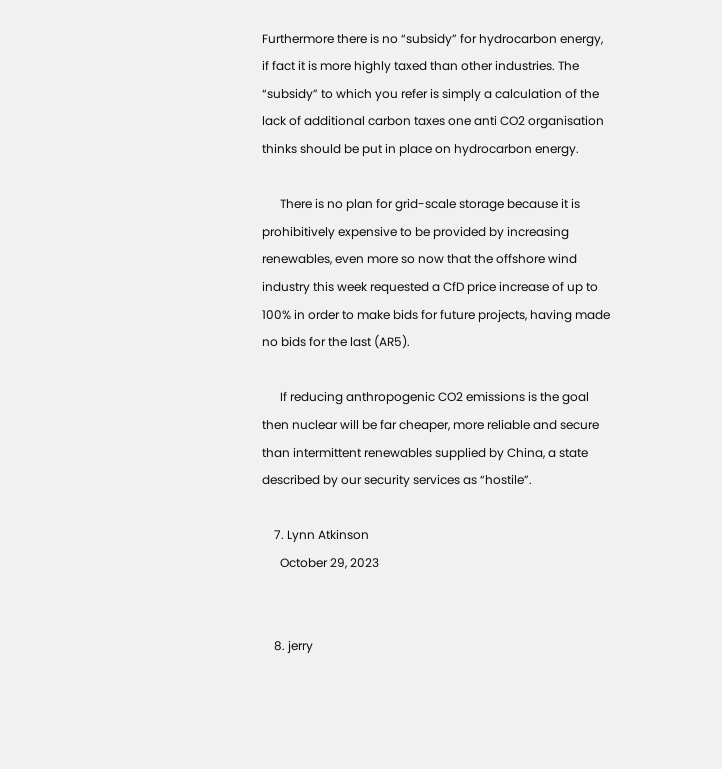Furthermore there is no “subsidy” for hydrocarbon energy, if fact it is more highly taxed than other industries. The “subsidy” to which you refer is simply a calculation of the lack of additional carbon taxes one anti CO2 organisation thinks should be put in place on hydrocarbon energy.

      There is no plan for grid-scale storage because it is prohibitively expensive to be provided by increasing renewables, even more so now that the offshore wind industry this week requested a CfD price increase of up to 100% in order to make bids for future projects, having made no bids for the last (AR5).

      If reducing anthropogenic CO2 emissions is the goal then nuclear will be far cheaper, more reliable and secure than intermittent renewables supplied by China, a state described by our security services as “hostile”.

    7. Lynn Atkinson
      October 29, 2023


    8. jerry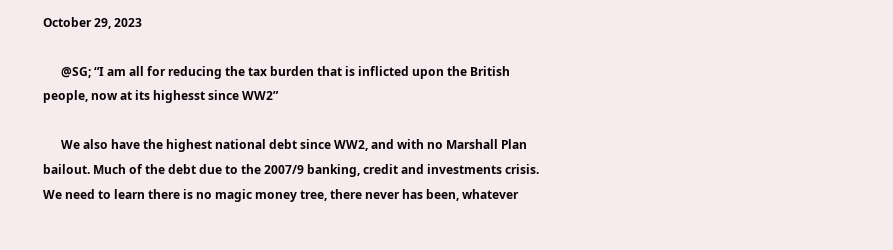October 29, 2023

      @SG; “I am all for reducing the tax burden that is inflicted upon the British people, now at its highesst since WW2”

      We also have the highest national debt since WW2, and with no Marshall Plan bailout. Much of the debt due to the 2007/9 banking, credit and investments crisis. We need to learn there is no magic money tree, there never has been, whatever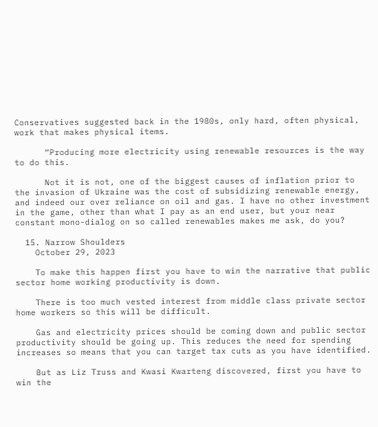Conservatives suggested back in the 1980s, only hard, often physical, work that makes physical items.

      “Producing more electricity using renewable resources is the way to do this.

      Not it is not, one of the biggest causes of inflation prior to the invasion of Ukraine was the cost of subsidizing renewable energy, and indeed our over reliance on oil and gas. I have no other investment in the game, other than what I pay as an end user, but your near constant mono-dialog on so called renewables makes me ask, do you?

  15. Narrow Shoulders
    October 29, 2023

    To make this happen first you have to win the narrative that public sector home working productivity is down.

    There is too much vested interest from middle class private sector home workers so this will be difficult.

    Gas and electricity prices should be coming down and public sector productivity should be going up. This reduces the need for spending increases so means that you can target tax cuts as you have identified.

    But as Liz Truss and Kwasi Kwarteng discovered, first you have to win the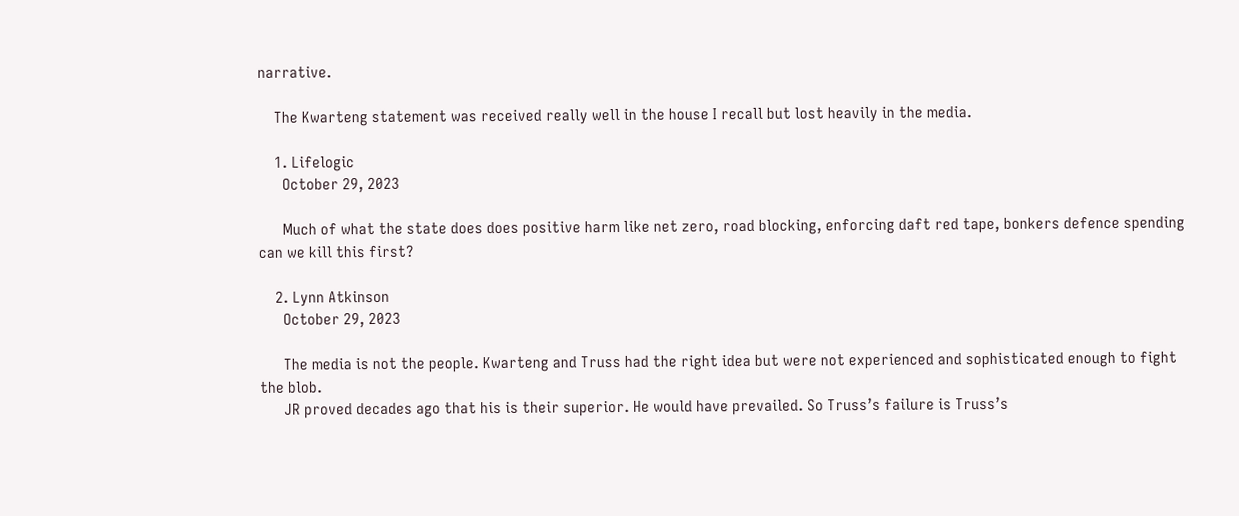narrative.

    The Kwarteng statement was received really well in the house I recall but lost heavily in the media.

    1. Lifelogic
      October 29, 2023

      Much of what the state does does positive harm like net zero, road blocking, enforcing daft red tape, bonkers defence spending can we kill this first?

    2. Lynn Atkinson
      October 29, 2023

      The media is not the people. Kwarteng and Truss had the right idea but were not experienced and sophisticated enough to fight the blob.
      JR proved decades ago that his is their superior. He would have prevailed. So Truss’s failure is Truss’s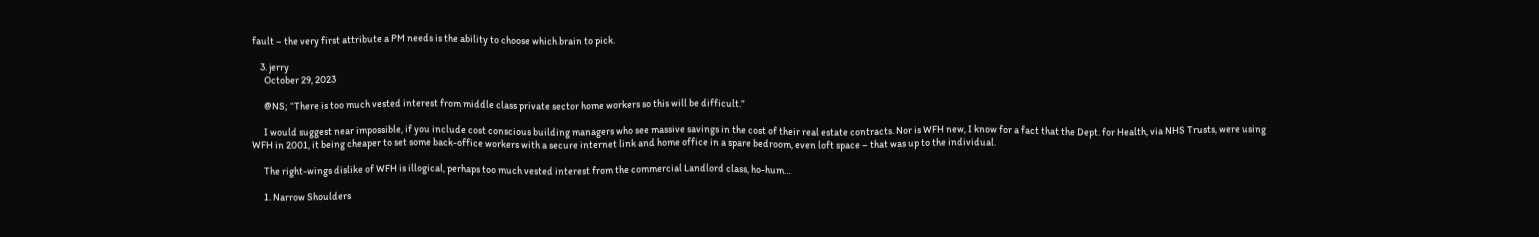fault – the very first attribute a PM needs is the ability to choose which brain to pick.

    3. jerry
      October 29, 2023

      @NS; “There is too much vested interest from middle class private sector home workers so this will be difficult.”

      I would suggest near impossible, if you include cost conscious building managers who see massive savings in the cost of their real estate contracts. Nor is WFH new, I know for a fact that the Dept. for Health, via NHS Trusts, were using WFH in 2001, it being cheaper to set some back-office workers with a secure internet link and home office in a spare bedroom, even loft space – that was up to the individual.

      The right-wings dislike of WFH is illogical, perhaps too much vested interest from the commercial Landlord class, ho-hum…

      1. Narrow Shoulders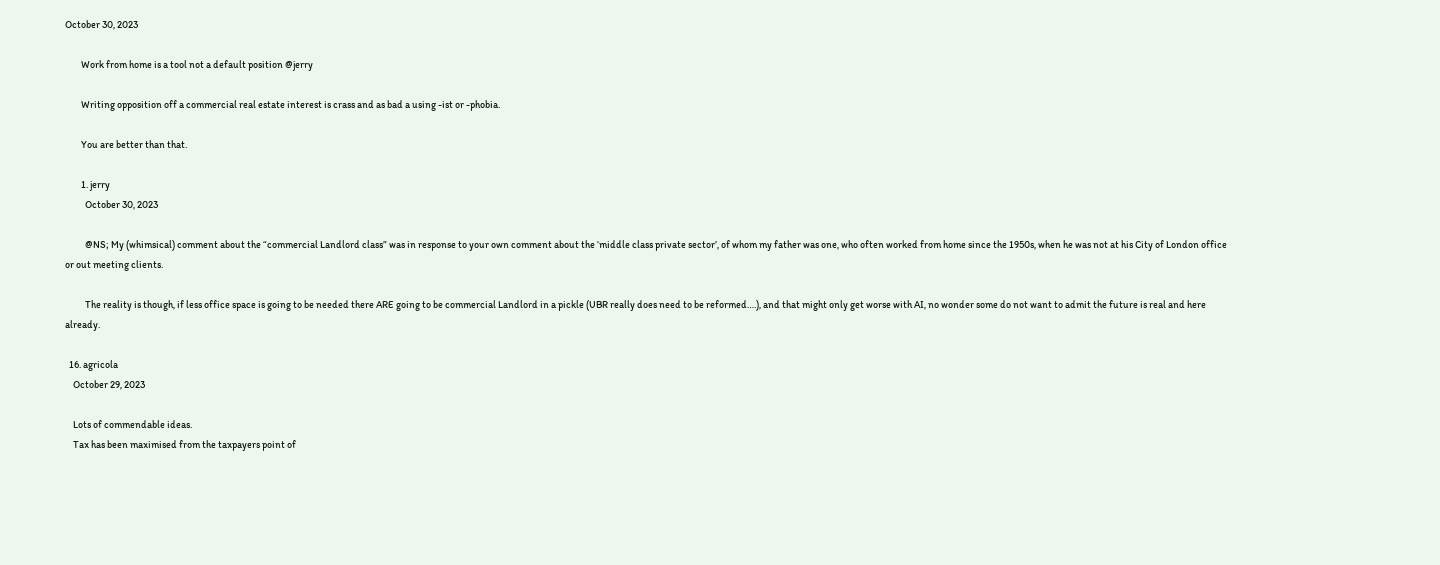October 30, 2023

        Work from home is a tool not a default position @jerry

        Writing opposition off a commercial real estate interest is crass and as bad a using -ist or -phobia.

        You are better than that.

        1. jerry
          October 30, 2023

          @NS; My (whimsical) comment about the “commercial Landlord class” was in response to your own comment about the ‘middle class private sector’, of whom my father was one, who often worked from home since the 1950s, when he was not at his City of London office or out meeting clients.

          The reality is though, if less office space is going to be needed there ARE going to be commercial Landlord in a pickle (UBR really does need to be reformed….), and that might only get worse with AI, no wonder some do not want to admit the future is real and here already.

  16. agricola
    October 29, 2023

    Lots of commendable ideas.
    Tax has been maximised from the taxpayers point of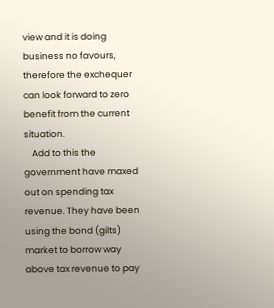view and it is doing business no favours, therefore the exchequer can look forward to zero benefit from the current situation.
    Add to this the government have maxed out on spending tax revenue. They have been using the bond (gilts) market to borrow way above tax revenue to pay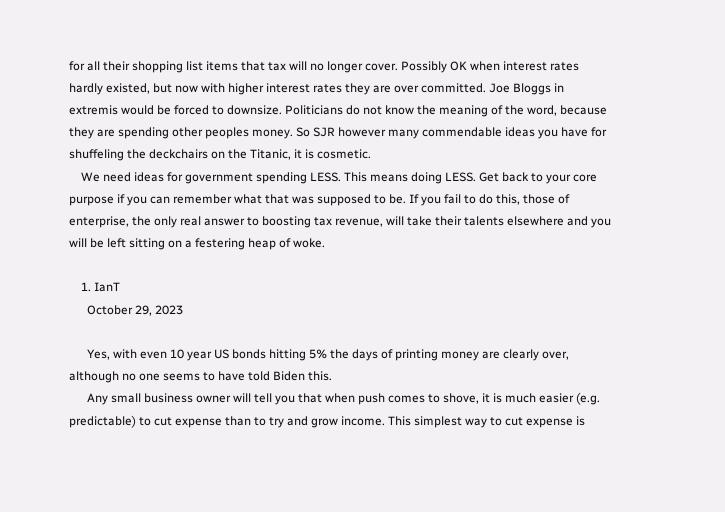for all their shopping list items that tax will no longer cover. Possibly OK when interest rates hardly existed, but now with higher interest rates they are over committed. Joe Bloggs in extremis would be forced to downsize. Politicians do not know the meaning of the word, because they are spending other peoples money. So SJR however many commendable ideas you have for shuffeling the deckchairs on the Titanic, it is cosmetic.
    We need ideas for government spending LESS. This means doing LESS. Get back to your core purpose if you can remember what that was supposed to be. If you fail to do this, those of enterprise, the only real answer to boosting tax revenue, will take their talents elsewhere and you will be left sitting on a festering heap of woke.

    1. IanT
      October 29, 2023

      Yes, with even 10 year US bonds hitting 5% the days of printing money are clearly over, although no one seems to have told Biden this.
      Any small business owner will tell you that when push comes to shove, it is much easier (e.g. predictable) to cut expense than to try and grow income. This simplest way to cut expense is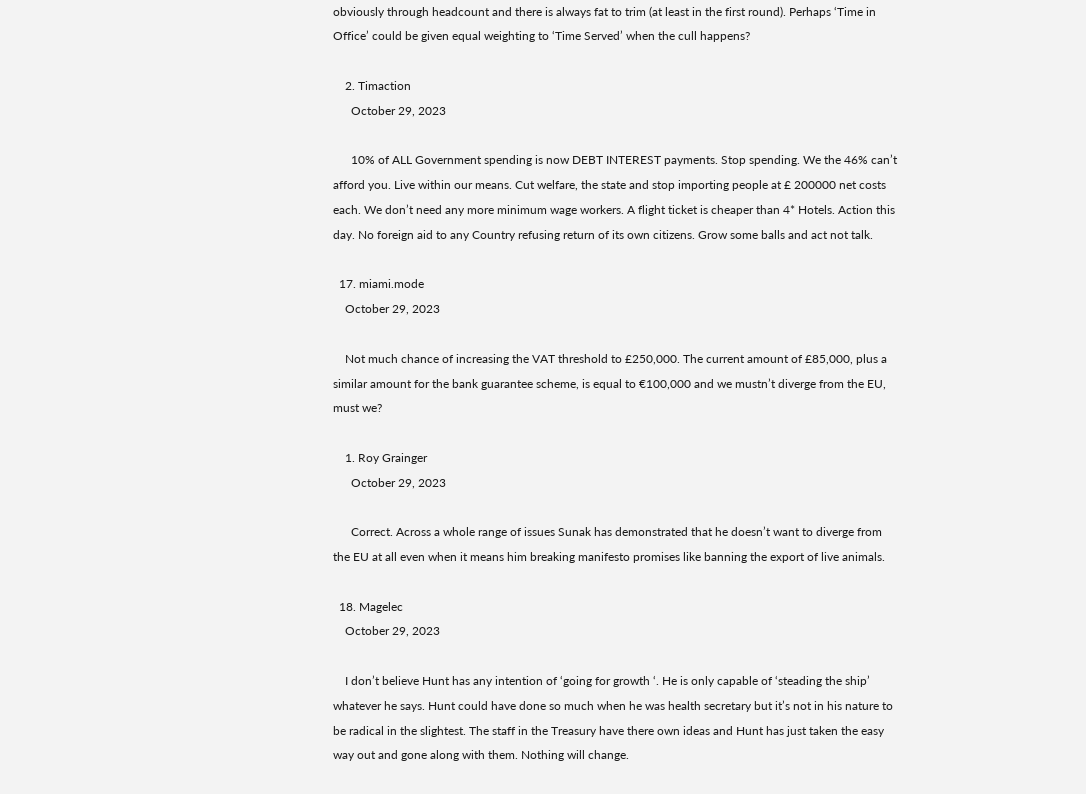obviously through headcount and there is always fat to trim (at least in the first round). Perhaps ‘Time in Office’ could be given equal weighting to ‘Time Served’ when the cull happens?

    2. Timaction
      October 29, 2023

      10% of ALL Government spending is now DEBT INTEREST payments. Stop spending. We the 46% can’t afford you. Live within our means. Cut welfare, the state and stop importing people at £ 200000 net costs each. We don’t need any more minimum wage workers. A flight ticket is cheaper than 4* Hotels. Action this day. No foreign aid to any Country refusing return of its own citizens. Grow some balls and act not talk.

  17. miami.mode
    October 29, 2023

    Not much chance of increasing the VAT threshold to £250,000. The current amount of £85,000, plus a similar amount for the bank guarantee scheme, is equal to €100,000 and we mustn’t diverge from the EU, must we?

    1. Roy Grainger
      October 29, 2023

      Correct. Across a whole range of issues Sunak has demonstrated that he doesn’t want to diverge from the EU at all even when it means him breaking manifesto promises like banning the export of live animals.

  18. Magelec
    October 29, 2023

    I don’t believe Hunt has any intention of ‘going for growth ‘. He is only capable of ‘steading the ship’ whatever he says. Hunt could have done so much when he was health secretary but it’s not in his nature to be radical in the slightest. The staff in the Treasury have there own ideas and Hunt has just taken the easy way out and gone along with them. Nothing will change.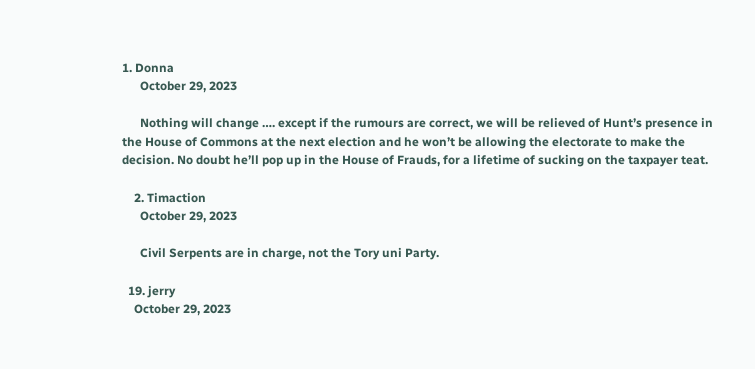1. Donna
      October 29, 2023

      Nothing will change …. except if the rumours are correct, we will be relieved of Hunt’s presence in the House of Commons at the next election and he won’t be allowing the electorate to make the decision. No doubt he’ll pop up in the House of Frauds, for a lifetime of sucking on the taxpayer teat.

    2. Timaction
      October 29, 2023

      Civil Serpents are in charge, not the Tory uni Party.

  19. jerry
    October 29, 2023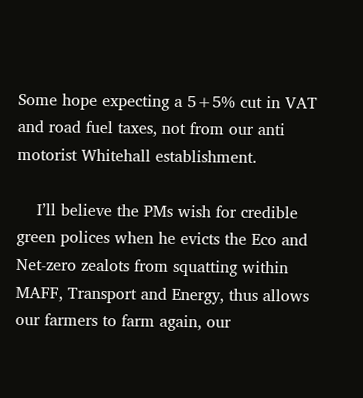Some hope expecting a 5+5% cut in VAT and road fuel taxes, not from our anti motorist Whitehall establishment.

    I’ll believe the PMs wish for credible green polices when he evicts the Eco and Net-zero zealots from squatting within MAFF, Transport and Energy, thus allows our farmers to farm again, our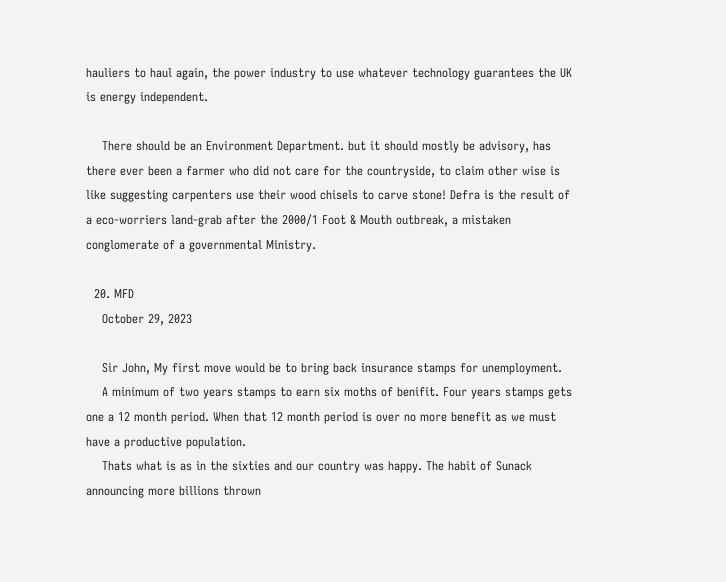hauliers to haul again, the power industry to use whatever technology guarantees the UK is energy independent.

    There should be an Environment Department. but it should mostly be advisory, has there ever been a farmer who did not care for the countryside, to claim other wise is like suggesting carpenters use their wood chisels to carve stone! Defra is the result of a eco-worriers land-grab after the 2000/1 Foot & Mouth outbreak, a mistaken conglomerate of a governmental Ministry.

  20. MFD
    October 29, 2023

    Sir John, My first move would be to bring back insurance stamps for unemployment.
    A minimum of two years stamps to earn six moths of benifit. Four years stamps gets one a 12 month period. When that 12 month period is over no more benefit as we must have a productive population.
    Thats what is as in the sixties and our country was happy. The habit of Sunack announcing more billions thrown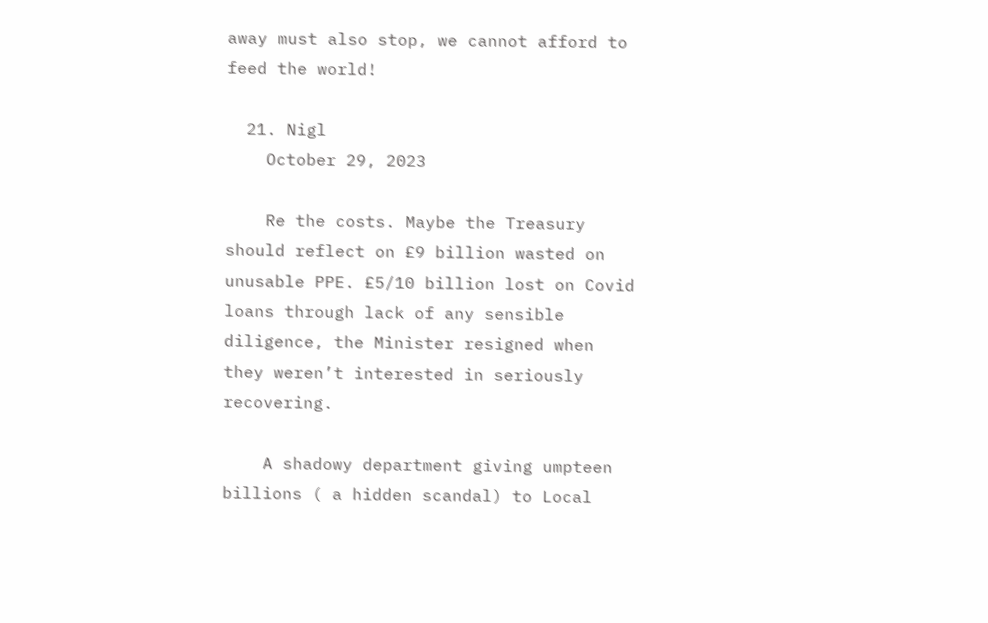away must also stop, we cannot afford to feed the world!

  21. Nigl
    October 29, 2023

    Re the costs. Maybe the Treasury should reflect on £9 billion wasted on unusable PPE. £5/10 billion lost on Covid loans through lack of any sensible diligence, the Minister resigned when they weren’t interested in seriously recovering.

    A shadowy department giving umpteen billions ( a hidden scandal) to Local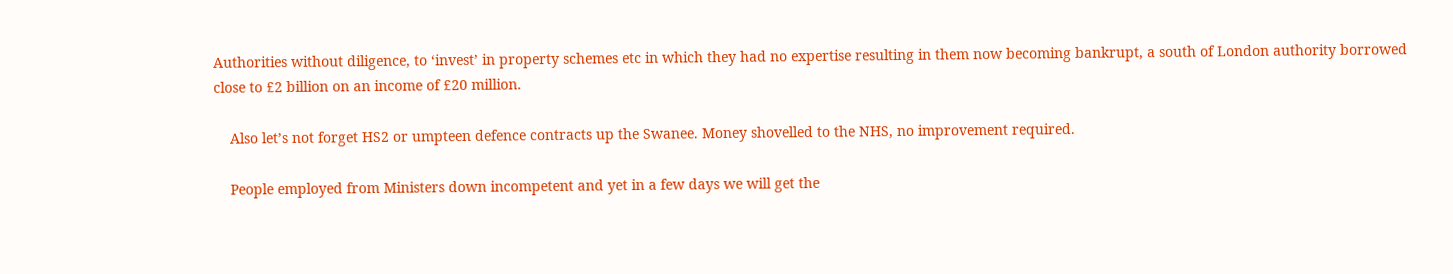Authorities without diligence, to ‘invest’ in property schemes etc in which they had no expertise resulting in them now becoming bankrupt, a south of London authority borrowed close to £2 billion on an income of £20 million.

    Also let’s not forget HS2 or umpteen defence contracts up the Swanee. Money shovelled to the NHS, no improvement required.

    People employed from Ministers down incompetent and yet in a few days we will get the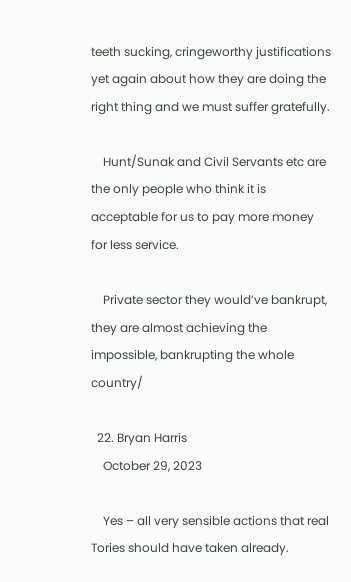teeth sucking, cringeworthy justifications yet again about how they are doing the right thing and we must suffer gratefully.

    Hunt/Sunak and Civil Servants etc are the only people who think it is acceptable for us to pay more money for less service.

    Private sector they would’ve bankrupt, they are almost achieving the impossible, bankrupting the whole country/

  22. Bryan Harris
    October 29, 2023

    Yes – all very sensible actions that real Tories should have taken already.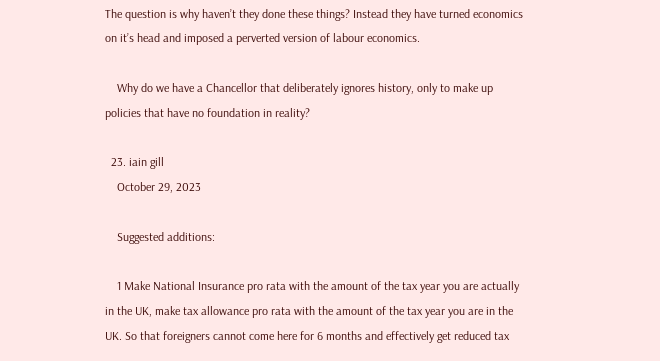The question is why haven’t they done these things? Instead they have turned economics on it’s head and imposed a perverted version of labour economics.

    Why do we have a Chancellor that deliberately ignores history, only to make up policies that have no foundation in reality?

  23. iain gill
    October 29, 2023

    Suggested additions:

    1 Make National Insurance pro rata with the amount of the tax year you are actually in the UK, make tax allowance pro rata with the amount of the tax year you are in the UK. So that foreigners cannot come here for 6 months and effectively get reduced tax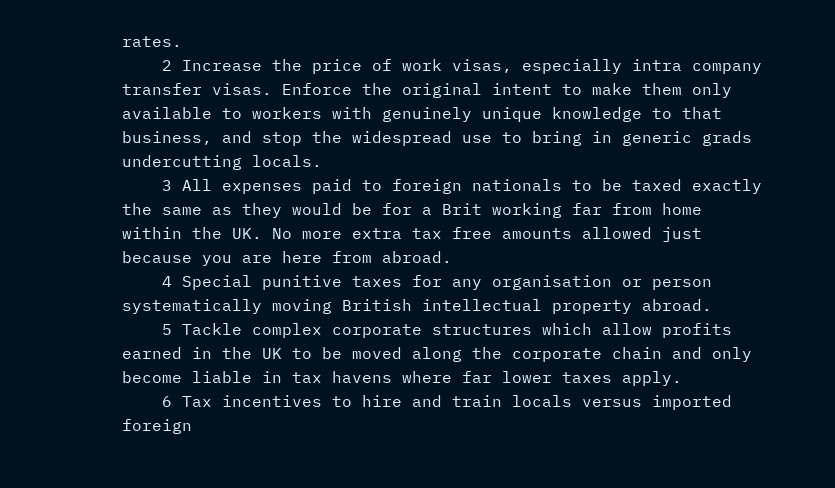rates.
    2 Increase the price of work visas, especially intra company transfer visas. Enforce the original intent to make them only available to workers with genuinely unique knowledge to that business, and stop the widespread use to bring in generic grads undercutting locals.
    3 All expenses paid to foreign nationals to be taxed exactly the same as they would be for a Brit working far from home within the UK. No more extra tax free amounts allowed just because you are here from abroad.
    4 Special punitive taxes for any organisation or person systematically moving British intellectual property abroad.
    5 Tackle complex corporate structures which allow profits earned in the UK to be moved along the corporate chain and only become liable in tax havens where far lower taxes apply.
    6 Tax incentives to hire and train locals versus imported foreign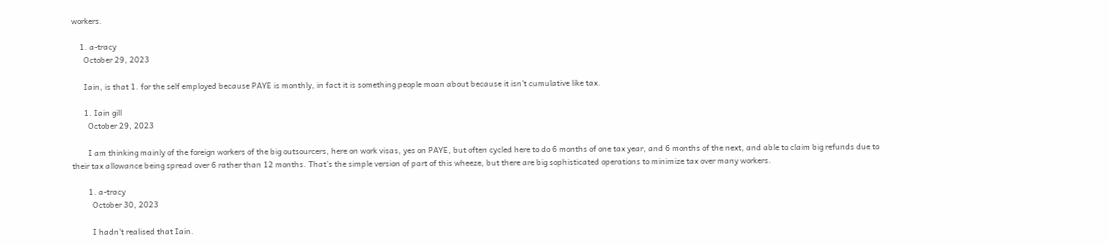workers.

    1. a-tracy
      October 29, 2023

      Iain, is that 1. for the self employed because PAYE is monthly, in fact it is something people moan about because it isn’t cumulative like tax.

      1. Iain gill
        October 29, 2023

        I am thinking mainly of the foreign workers of the big outsourcers, here on work visas, yes on PAYE, but often cycled here to do 6 months of one tax year, and 6 months of the next, and able to claim big refunds due to their tax allowance being spread over 6 rather than 12 months. That’s the simple version of part of this wheeze, but there are big sophisticated operations to minimize tax over many workers.

        1. a-tracy
          October 30, 2023

          I hadn’t realised that Iain.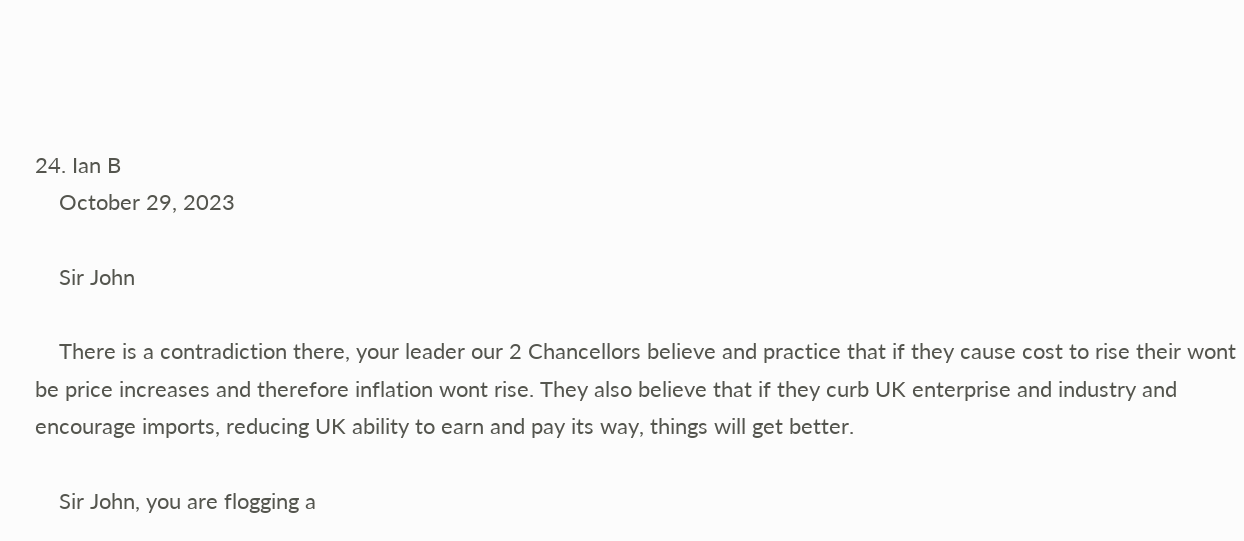24. Ian B
    October 29, 2023

    Sir John

    There is a contradiction there, your leader our 2 Chancellors believe and practice that if they cause cost to rise their wont be price increases and therefore inflation wont rise. They also believe that if they curb UK enterprise and industry and encourage imports, reducing UK ability to earn and pay its way, things will get better.

    Sir John, you are flogging a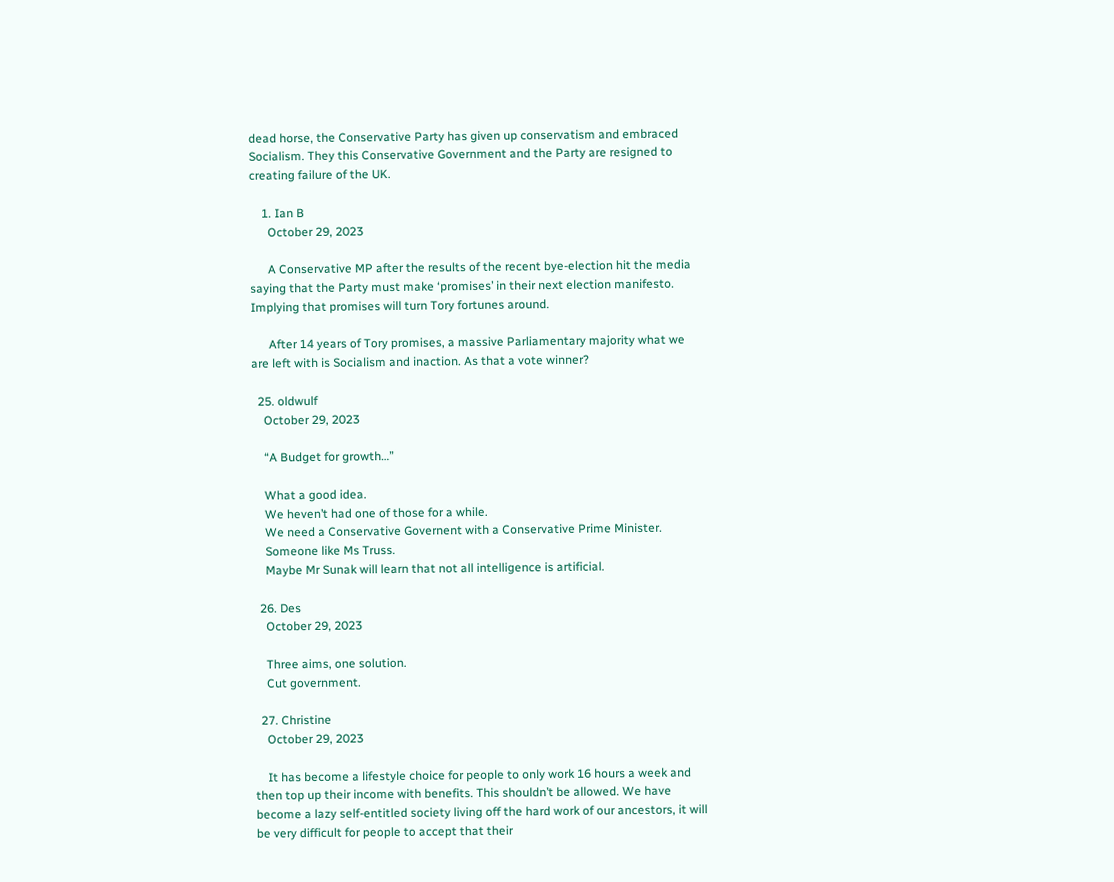dead horse, the Conservative Party has given up conservatism and embraced Socialism. They this Conservative Government and the Party are resigned to creating failure of the UK.

    1. Ian B
      October 29, 2023

      A Conservative MP after the results of the recent bye-election hit the media saying that the Party must make ‘promises’ in their next election manifesto. Implying that promises will turn Tory fortunes around.

      After 14 years of Tory promises, a massive Parliamentary majority what we are left with is Socialism and inaction. As that a vote winner?

  25. oldwulf
    October 29, 2023

    “A Budget for growth…”

    What a good idea.
    We heven’t had one of those for a while.
    We need a Conservative Governent with a Conservative Prime Minister.
    Someone like Ms Truss.
    Maybe Mr Sunak will learn that not all intelligence is artificial.

  26. Des
    October 29, 2023

    Three aims, one solution.
    Cut government.

  27. Christine
    October 29, 2023

    It has become a lifestyle choice for people to only work 16 hours a week and then top up their income with benefits. This shouldn’t be allowed. We have become a lazy self-entitled society living off the hard work of our ancestors, it will be very difficult for people to accept that their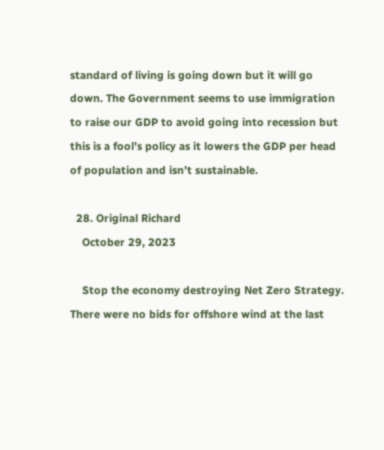standard of living is going down but it will go down. The Government seems to use immigration to raise our GDP to avoid going into recession but this is a fool’s policy as it lowers the GDP per head of population and isn’t sustainable.

  28. Original Richard
    October 29, 2023

    Stop the economy destroying Net Zero Strategy. There were no bids for offshore wind at the last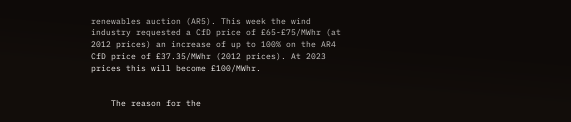renewables auction (AR5). This week the wind industry requested a CfD price of £65-£75/MWhr (at 2012 prices) an increase of up to 100% on the AR4 CfD price of £37.35/MWhr (2012 prices). At 2023 prices this will become £100/MWhr.


    The reason for the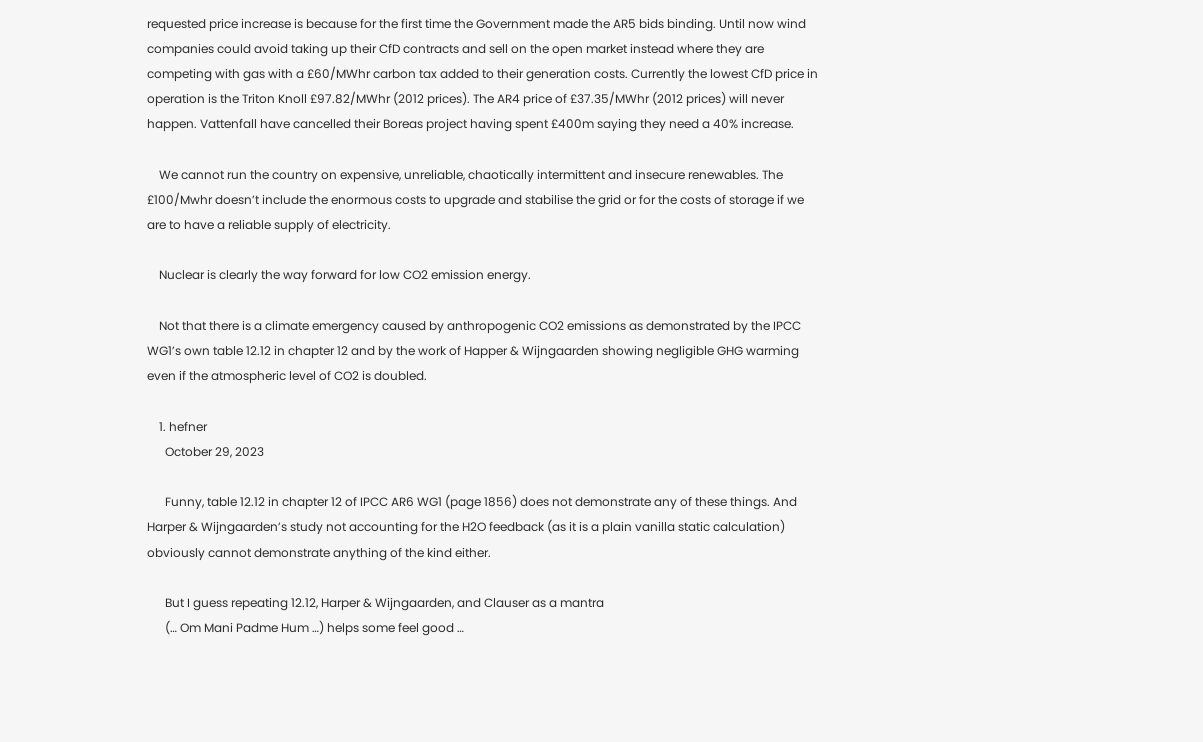requested price increase is because for the first time the Government made the AR5 bids binding. Until now wind companies could avoid taking up their CfD contracts and sell on the open market instead where they are competing with gas with a £60/MWhr carbon tax added to their generation costs. Currently the lowest CfD price in operation is the Triton Knoll £97.82/MWhr (2012 prices). The AR4 price of £37.35/MWhr (2012 prices) will never happen. Vattenfall have cancelled their Boreas project having spent £400m saying they need a 40% increase.

    We cannot run the country on expensive, unreliable, chaotically intermittent and insecure renewables. The £100/Mwhr doesn’t include the enormous costs to upgrade and stabilise the grid or for the costs of storage if we are to have a reliable supply of electricity.

    Nuclear is clearly the way forward for low CO2 emission energy.

    Not that there is a climate emergency caused by anthropogenic CO2 emissions as demonstrated by the IPCC WG1’s own table 12.12 in chapter 12 and by the work of Happer & Wijngaarden showing negligible GHG warming even if the atmospheric level of CO2 is doubled.

    1. hefner
      October 29, 2023

      Funny, table 12.12 in chapter 12 of IPCC AR6 WG1 (page 1856) does not demonstrate any of these things. And Harper & Wijngaarden’s study not accounting for the H2O feedback (as it is a plain vanilla static calculation) obviously cannot demonstrate anything of the kind either.

      But I guess repeating 12.12, Harper & Wijngaarden, and Clauser as a mantra
      (… Om Mani Padme Hum …) helps some feel good …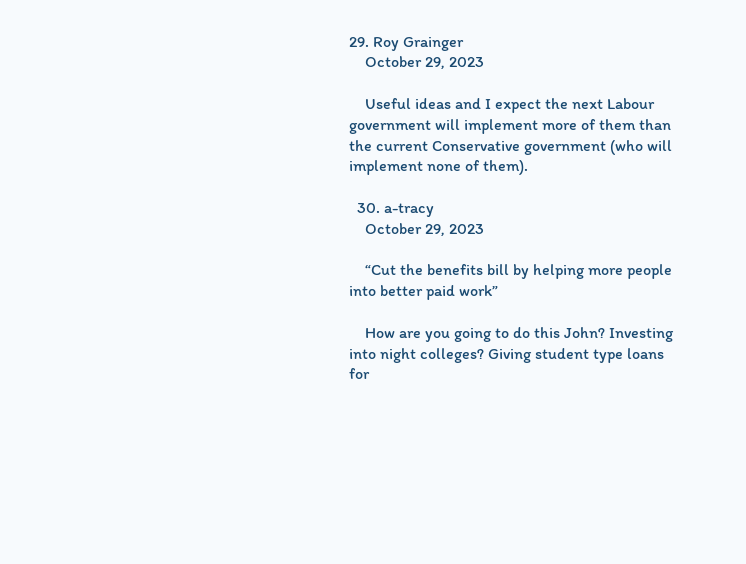29. Roy Grainger
    October 29, 2023

    Useful ideas and I expect the next Labour government will implement more of them than the current Conservative government (who will implement none of them).

  30. a-tracy
    October 29, 2023

    “Cut the benefits bill by helping more people into better paid work”

    How are you going to do this John? Investing into night colleges? Giving student type loans for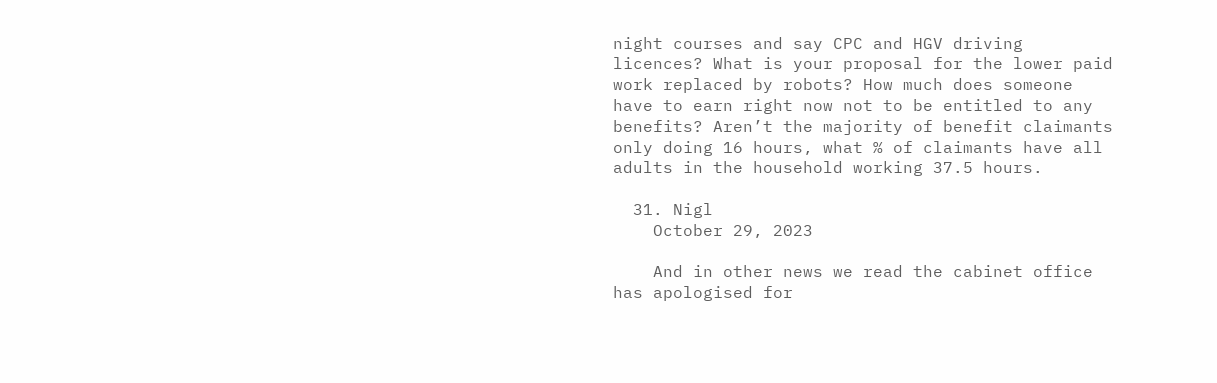night courses and say CPC and HGV driving licences? What is your proposal for the lower paid work replaced by robots? How much does someone have to earn right now not to be entitled to any benefits? Aren’t the majority of benefit claimants only doing 16 hours, what % of claimants have all adults in the household working 37.5 hours.

  31. Nigl
    October 29, 2023

    And in other news we read the cabinet office has apologised for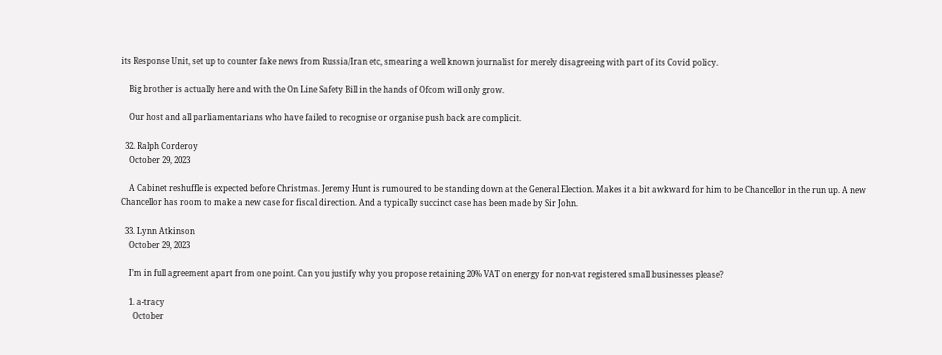its Response Unit, set up to counter fake news from Russia/Iran etc, smearing a well known journalist for merely disagreeing with part of its Covid policy.

    Big brother is actually here and with the On Line Safety Bill in the hands of Ofcom will only grow.

    Our host and all parliamentarians who have failed to recognise or organise push back are complicit.

  32. Ralph Corderoy
    October 29, 2023

    A Cabinet reshuffle is expected before Christmas. Jeremy Hunt is rumoured to be standing down at the General Election. Makes it a bit awkward for him to be Chancellor in the run up. A new Chancellor has room to make a new case for fiscal direction. And a typically succinct case has been made by Sir John.

  33. Lynn Atkinson
    October 29, 2023

    I’m in full agreement apart from one point. Can you justify why you propose retaining 20% VAT on energy for non-vat registered small businesses please?

    1. a-tracy
      October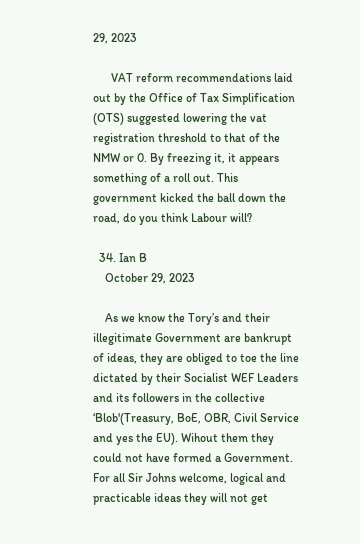29, 2023

      VAT reform recommendations laid out by the Office of Tax Simplification (OTS) suggested lowering the vat registration threshold to that of the NMW or 0. By freezing it, it appears something of a roll out. This government kicked the ball down the road, do you think Labour will?

  34. Ian B
    October 29, 2023

    As we know the Tory’s and their illegitimate Government are bankrupt of ideas, they are obliged to toe the line dictated by their Socialist WEF Leaders and its followers in the collective ‘Blob'(Treasury, BoE, OBR, Civil Service and yes the EU). Wihout them they could not have formed a Government. For all Sir Johns welcome, logical and practicable ideas they will not get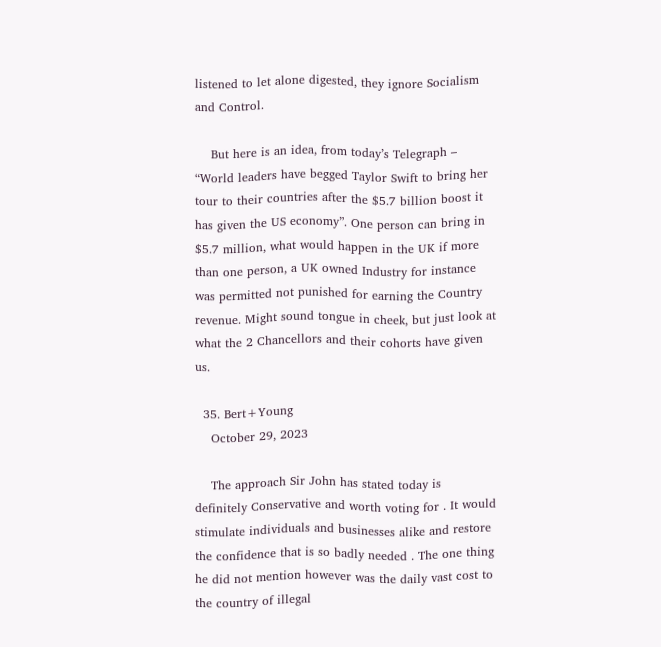listened to let alone digested, they ignore Socialism and Control.

    But here is an idea, from today’s Telegraph – “World leaders have begged Taylor Swift to bring her tour to their countries after the $5.7 billion boost it has given the US economy”. One person can bring in $5.7 million, what would happen in the UK if more than one person, a UK owned Industry for instance was permitted not punished for earning the Country revenue. Might sound tongue in cheek, but just look at what the 2 Chancellors and their cohorts have given us.

  35. Bert+Young
    October 29, 2023

    The approach Sir John has stated today is definitely Conservative and worth voting for . It would stimulate individuals and businesses alike and restore the confidence that is so badly needed . The one thing he did not mention however was the daily vast cost to the country of illegal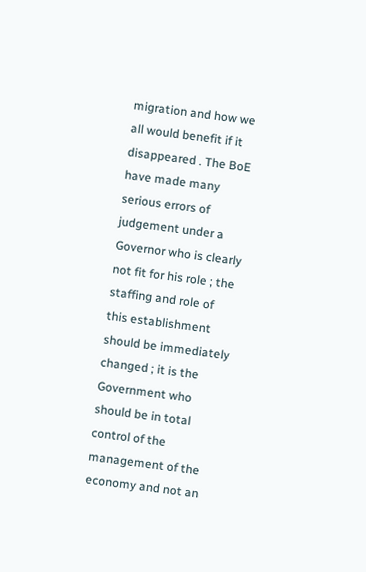migration and how we all would benefit if it disappeared . The BoE have made many serious errors of judgement under a Governor who is clearly not fit for his role ; the staffing and role of this establishment should be immediately changed ; it is the Government who should be in total control of the management of the economy and not an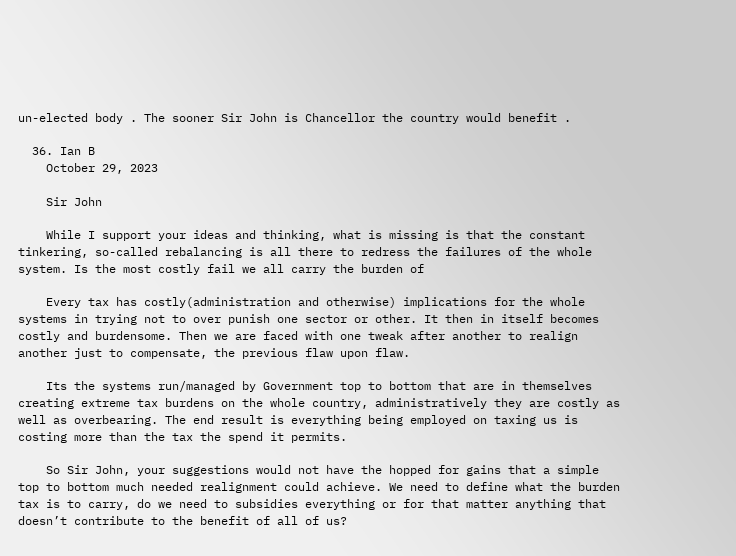un-elected body . The sooner Sir John is Chancellor the country would benefit .

  36. Ian B
    October 29, 2023

    Sir John

    While I support your ideas and thinking, what is missing is that the constant tinkering, so-called rebalancing is all there to redress the failures of the whole system. Is the most costly fail we all carry the burden of

    Every tax has costly(administration and otherwise) implications for the whole systems in trying not to over punish one sector or other. It then in itself becomes costly and burdensome. Then we are faced with one tweak after another to realign another just to compensate, the previous flaw upon flaw.

    Its the systems run/managed by Government top to bottom that are in themselves creating extreme tax burdens on the whole country, administratively they are costly as well as overbearing. The end result is everything being employed on taxing us is costing more than the tax the spend it permits.

    So Sir John, your suggestions would not have the hopped for gains that a simple top to bottom much needed realignment could achieve. We need to define what the burden tax is to carry, do we need to subsidies everything or for that matter anything that doesn’t contribute to the benefit of all of us?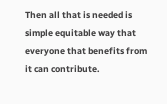Then all that is needed is simple equitable way that everyone that benefits from it can contribute.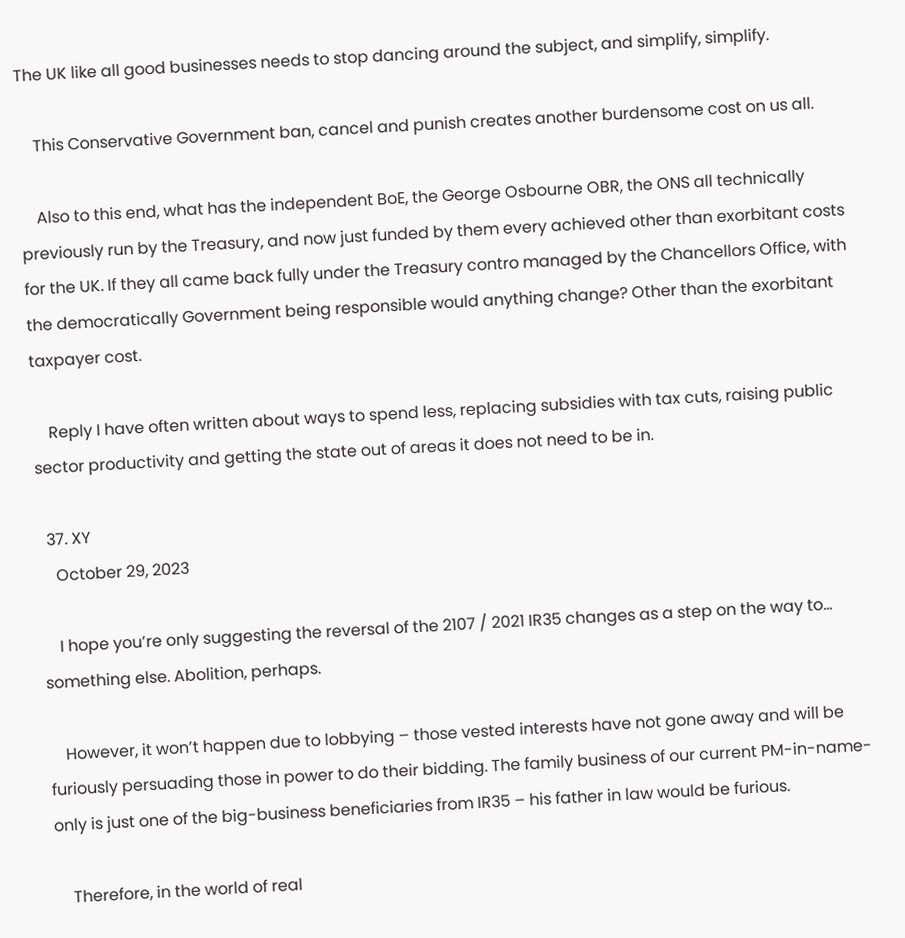The UK like all good businesses needs to stop dancing around the subject, and simplify, simplify.

    This Conservative Government ban, cancel and punish creates another burdensome cost on us all.

    Also to this end, what has the independent BoE, the George Osbourne OBR, the ONS all technically previously run by the Treasury, and now just funded by them every achieved other than exorbitant costs for the UK. If they all came back fully under the Treasury contro managed by the Chancellors Office, with the democratically Government being responsible would anything change? Other than the exorbitant taxpayer cost.

    Reply I have often written about ways to spend less, replacing subsidies with tax cuts, raising public sector productivity and getting the state out of areas it does not need to be in.

  37. XY
    October 29, 2023

    I hope you’re only suggesting the reversal of the 2107 / 2021 IR35 changes as a step on the way to… something else. Abolition, perhaps.

    However, it won’t happen due to lobbying – those vested interests have not gone away and will be furiously persuading those in power to do their bidding. The family business of our current PM-in-name-only is just one of the big-business beneficiaries from IR35 – his father in law would be furious.

    Therefore, in the world of real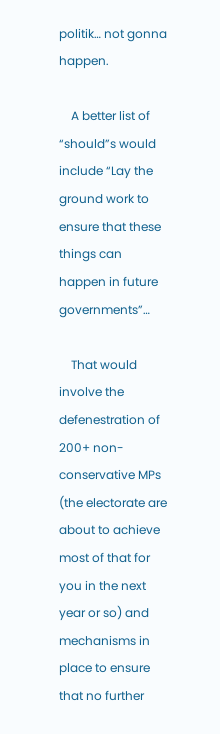politik… not gonna happen.

    A better list of “should”s would include “Lay the ground work to ensure that these things can happen in future governments”…

    That would involve the defenestration of 200+ non-conservative MPs (the electorate are about to achieve most of that for you in the next year or so) and mechanisms in place to ensure that no further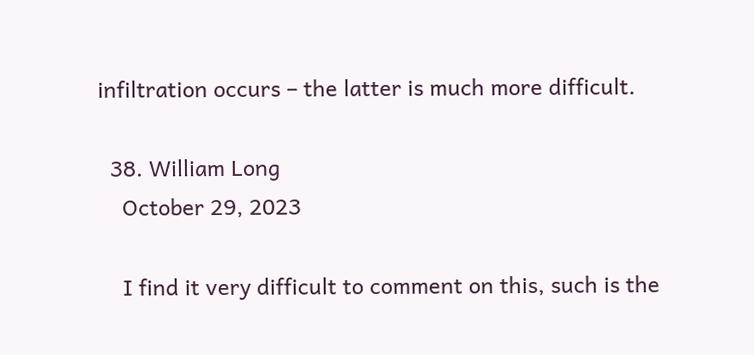infiltration occurs – the latter is much more difficult.

  38. William Long
    October 29, 2023

    I find it very difficult to comment on this, such is the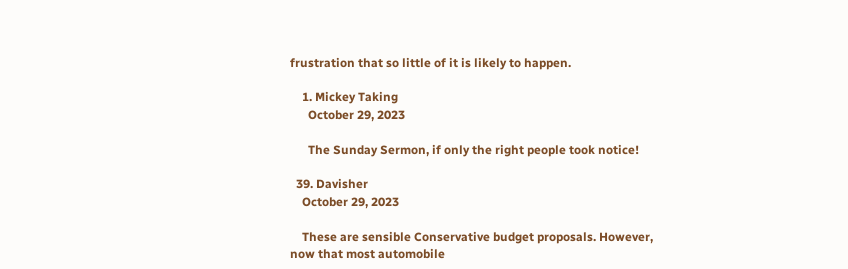frustration that so little of it is likely to happen.

    1. Mickey Taking
      October 29, 2023

      The Sunday Sermon, if only the right people took notice!

  39. Davisher
    October 29, 2023

    These are sensible Conservative budget proposals. However, now that most automobile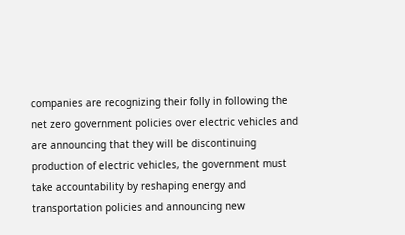companies are recognizing their folly in following the net zero government policies over electric vehicles and are announcing that they will be discontinuing production of electric vehicles, the government must take accountability by reshaping energy and transportation policies and announcing new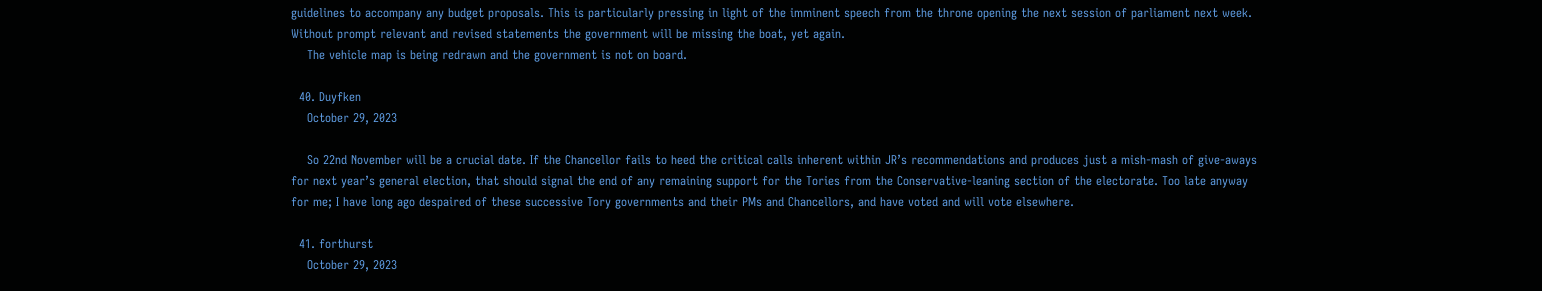guidelines to accompany any budget proposals. This is particularly pressing in light of the imminent speech from the throne opening the next session of parliament next week. Without prompt relevant and revised statements the government will be missing the boat, yet again.
    The vehicle map is being redrawn and the government is not on board.

  40. Duyfken
    October 29, 2023

    So 22nd November will be a crucial date. If the Chancellor fails to heed the critical calls inherent within JR’s recommendations and produces just a mish-mash of give-aways for next year’s general election, that should signal the end of any remaining support for the Tories from the Conservative-leaning section of the electorate. Too late anyway for me; I have long ago despaired of these successive Tory governments and their PMs and Chancellors, and have voted and will vote elsewhere.

  41. forthurst
    October 29, 2023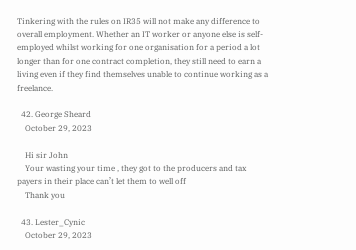Tinkering with the rules on IR35 will not make any difference to overall employment. Whether an IT worker or anyone else is self-employed whilst working for one organisation for a period a lot longer than for one contract completion, they still need to earn a living even if they find themselves unable to continue working as a freelance.

  42. George Sheard
    October 29, 2023

    Hi sir John
    Your wasting your time , they got to the producers and tax payers in their place can’t let them to well off
    Thank you

  43. Lester_Cynic
    October 29, 2023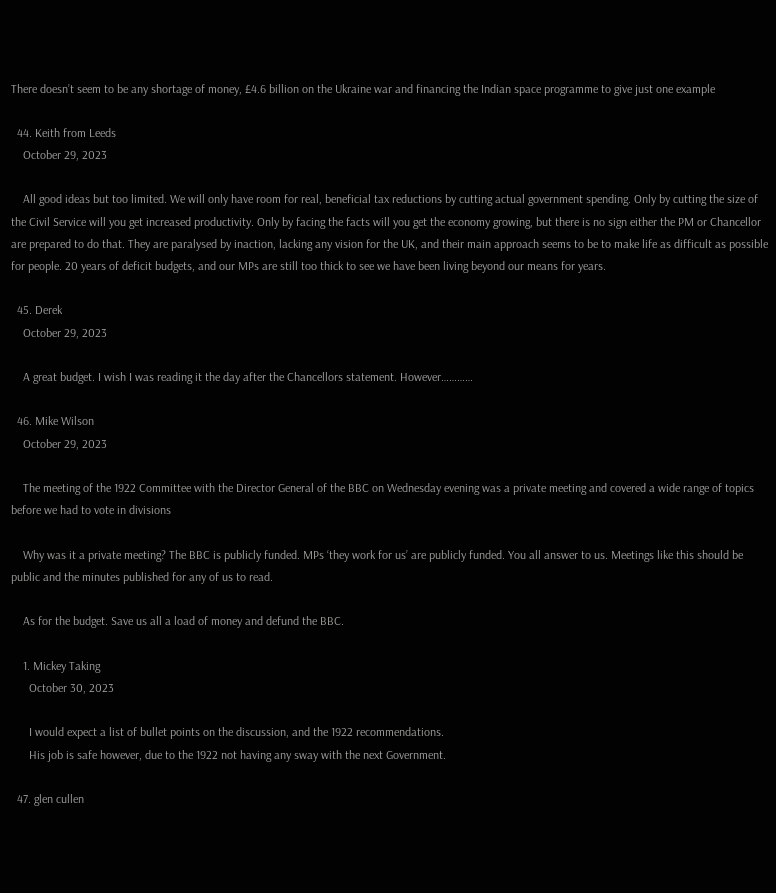There doesn’t seem to be any shortage of money, £4.6 billion on the Ukraine war and financing the Indian space programme to give just one example

  44. Keith from Leeds
    October 29, 2023

    All good ideas but too limited. We will only have room for real, beneficial tax reductions by cutting actual government spending. Only by cutting the size of the Civil Service will you get increased productivity. Only by facing the facts will you get the economy growing, but there is no sign either the PM or Chancellor are prepared to do that. They are paralysed by inaction, lacking any vision for the UK, and their main approach seems to be to make life as difficult as possible for people. 20 years of deficit budgets, and our MPs are still too thick to see we have been living beyond our means for years.

  45. Derek
    October 29, 2023

    A great budget. I wish I was reading it the day after the Chancellors statement. However…………

  46. Mike Wilson
    October 29, 2023

    The meeting of the 1922 Committee with the Director General of the BBC on Wednesday evening was a private meeting and covered a wide range of topics before we had to vote in divisions

    Why was it a private meeting? The BBC is publicly funded. MPs ‘they work for us’ are publicly funded. You all answer to us. Meetings like this should be public and the minutes published for any of us to read.

    As for the budget. Save us all a load of money and defund the BBC.

    1. Mickey Taking
      October 30, 2023

      I would expect a list of bullet points on the discussion, and the 1922 recommendations.
      His job is safe however, due to the 1922 not having any sway with the next Government.

  47. glen cullen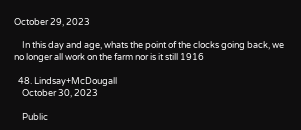October 29, 2023

    In this day and age, whats the point of the clocks going back, we no longer all work on the farm nor is it still 1916

  48. Lindsay+McDougall
    October 30, 2023

    Public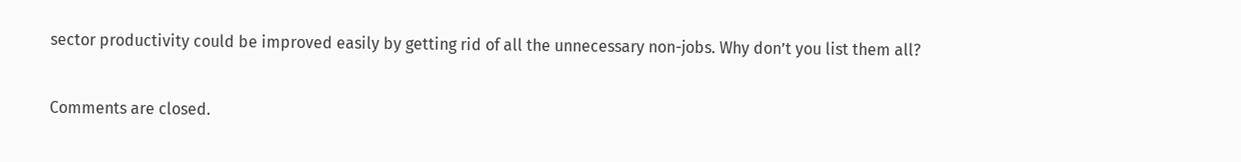sector productivity could be improved easily by getting rid of all the unnecessary non-jobs. Why don’t you list them all?

Comments are closed.